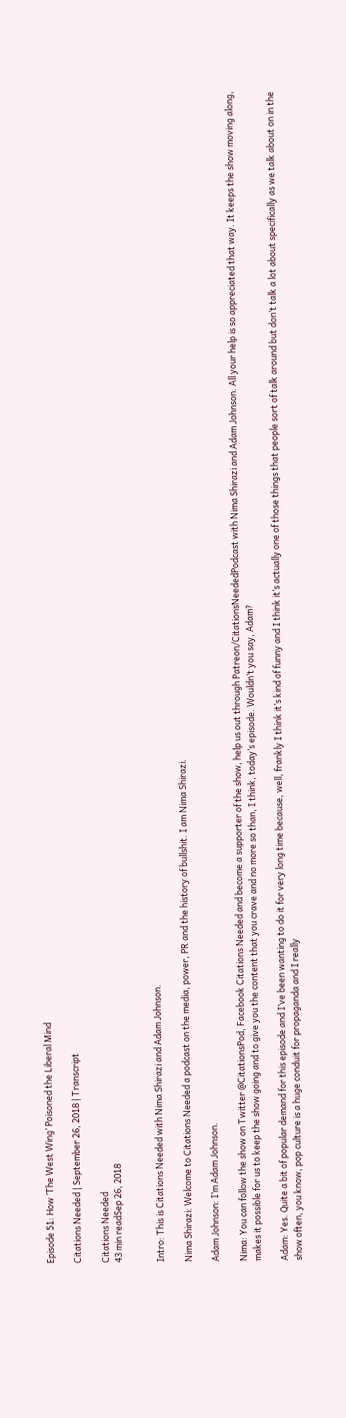Episode 51: How ‘The West Wing’ Poisoned the Liberal Mind

Citations Needed | September 26, 2018 | Transcript

Citations Needed
43 min readSep 26, 2018


Intro: This is Citations Needed with Nima Shirazi and Adam Johnson.

Nima Shirazi: Welcome to Citations Needed a podcast on the media, power, PR and the history of bullshit. I am Nima Shirazi.

Adam Johnson: I’m Adam Johnson.

Nima: You can follow the show on Twitter @CitationsPod, Facebook Citations Needed and become a supporter of the show, help us out through Patreon/CitationsNeededPodcast with Nima Shirazi and Adam Johnson. All your help is so appreciated that way. It keeps the show moving along, makes it possible for us to keep the show going and to give you the content that you crave and no more so than, I think, today’s episode. Wouldn’t you say, Adam?

Adam: Yes. Quite a bit of popular demand for this episode and I’ve been wanting to do it for very long time because, well, frankly I think it’s kind of funny and I think it’s actually one of those things that people sort of talk around but don’t talk a lot about specifically as we talk about on in the show often, you know, pop culture is a huge conduit for propaganda and I really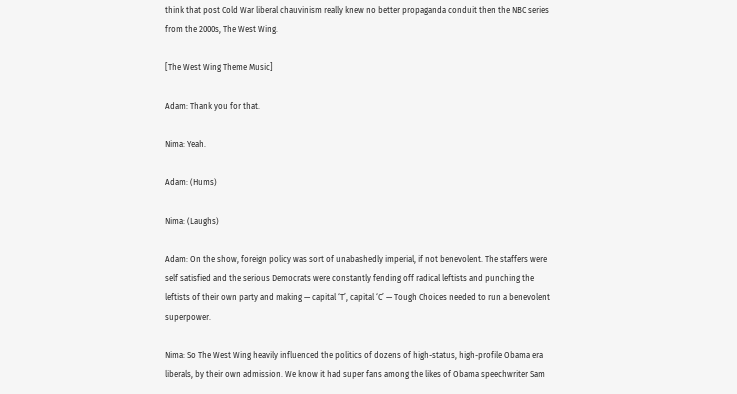think that post Cold War liberal chauvinism really knew no better propaganda conduit then the NBC series from the 2000s, The West Wing.

[The West Wing Theme Music]

Adam: Thank you for that.

Nima: Yeah.

Adam: (Hums)

Nima: (Laughs)

Adam: On the show, foreign policy was sort of unabashedly imperial, if not benevolent. The staffers were self satisfied and the serious Democrats were constantly fending off radical leftists and punching the leftists of their own party and making — capital ‘T’, capital ‘C’ — Tough Choices needed to run a benevolent superpower.

Nima: So The West Wing heavily influenced the politics of dozens of high-status, high-profile Obama era liberals, by their own admission. We know it had super fans among the likes of Obama speechwriter Sam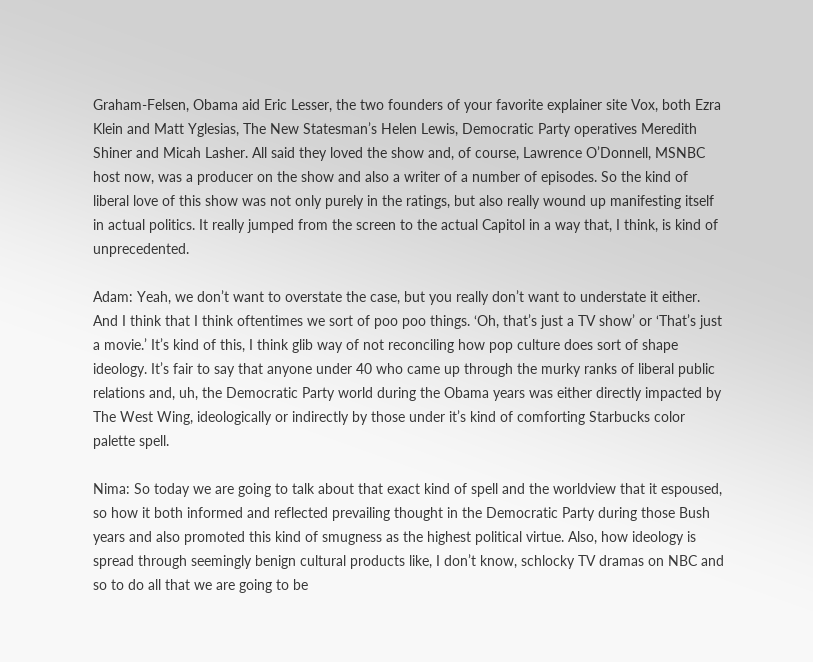Graham-Felsen, Obama aid Eric Lesser, the two founders of your favorite explainer site Vox, both Ezra Klein and Matt Yglesias, The New Statesman’s Helen Lewis, Democratic Party operatives Meredith Shiner and Micah Lasher. All said they loved the show and, of course, Lawrence O’Donnell, MSNBC host now, was a producer on the show and also a writer of a number of episodes. So the kind of liberal love of this show was not only purely in the ratings, but also really wound up manifesting itself in actual politics. It really jumped from the screen to the actual Capitol in a way that, I think, is kind of unprecedented.

Adam: Yeah, we don’t want to overstate the case, but you really don’t want to understate it either. And I think that I think oftentimes we sort of poo poo things. ‘Oh, that’s just a TV show’ or ‘That’s just a movie.’ It’s kind of this, I think glib way of not reconciling how pop culture does sort of shape ideology. It’s fair to say that anyone under 40 who came up through the murky ranks of liberal public relations and, uh, the Democratic Party world during the Obama years was either directly impacted by The West Wing, ideologically or indirectly by those under it’s kind of comforting Starbucks color palette spell.

Nima: So today we are going to talk about that exact kind of spell and the worldview that it espoused, so how it both informed and reflected prevailing thought in the Democratic Party during those Bush years and also promoted this kind of smugness as the highest political virtue. Also, how ideology is spread through seemingly benign cultural products like, I don’t know, schlocky TV dramas on NBC and so to do all that we are going to be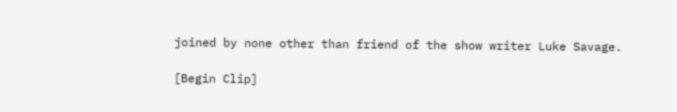joined by none other than friend of the show writer Luke Savage.

[Begin Clip]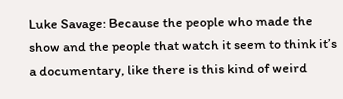Luke Savage: Because the people who made the show and the people that watch it seem to think it’s a documentary, like there is this kind of weird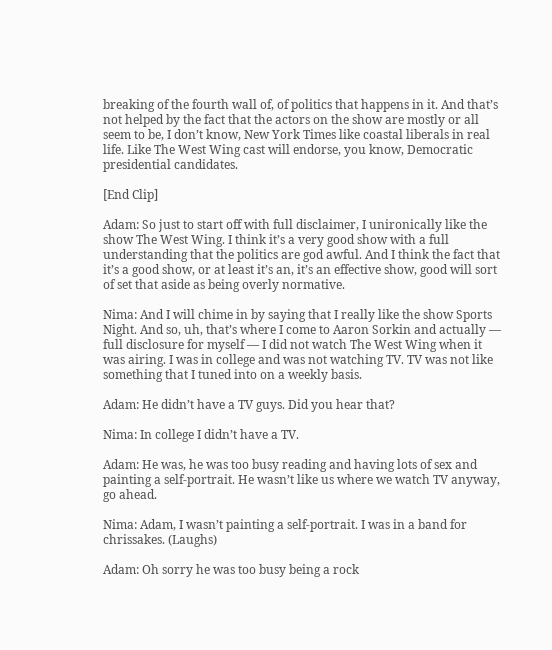breaking of the fourth wall of, of politics that happens in it. And that’s not helped by the fact that the actors on the show are mostly or all seem to be, I don’t know, New York Times like coastal liberals in real life. Like The West Wing cast will endorse, you know, Democratic presidential candidates.

[End Clip]

Adam: So just to start off with full disclaimer, I unironically like the show The West Wing. I think it’s a very good show with a full understanding that the politics are god awful. And I think the fact that it’s a good show, or at least it’s an, it’s an effective show, good will sort of set that aside as being overly normative.

Nima: And I will chime in by saying that I really like the show Sports Night. And so, uh, that’s where I come to Aaron Sorkin and actually — full disclosure for myself — I did not watch The West Wing when it was airing. I was in college and was not watching TV. TV was not like something that I tuned into on a weekly basis.

Adam: He didn’t have a TV guys. Did you hear that?

Nima: In college I didn’t have a TV.

Adam: He was, he was too busy reading and having lots of sex and painting a self-portrait. He wasn’t like us where we watch TV anyway, go ahead.

Nima: Adam, I wasn’t painting a self-portrait. I was in a band for chrissakes. (Laughs)

Adam: Oh sorry he was too busy being a rock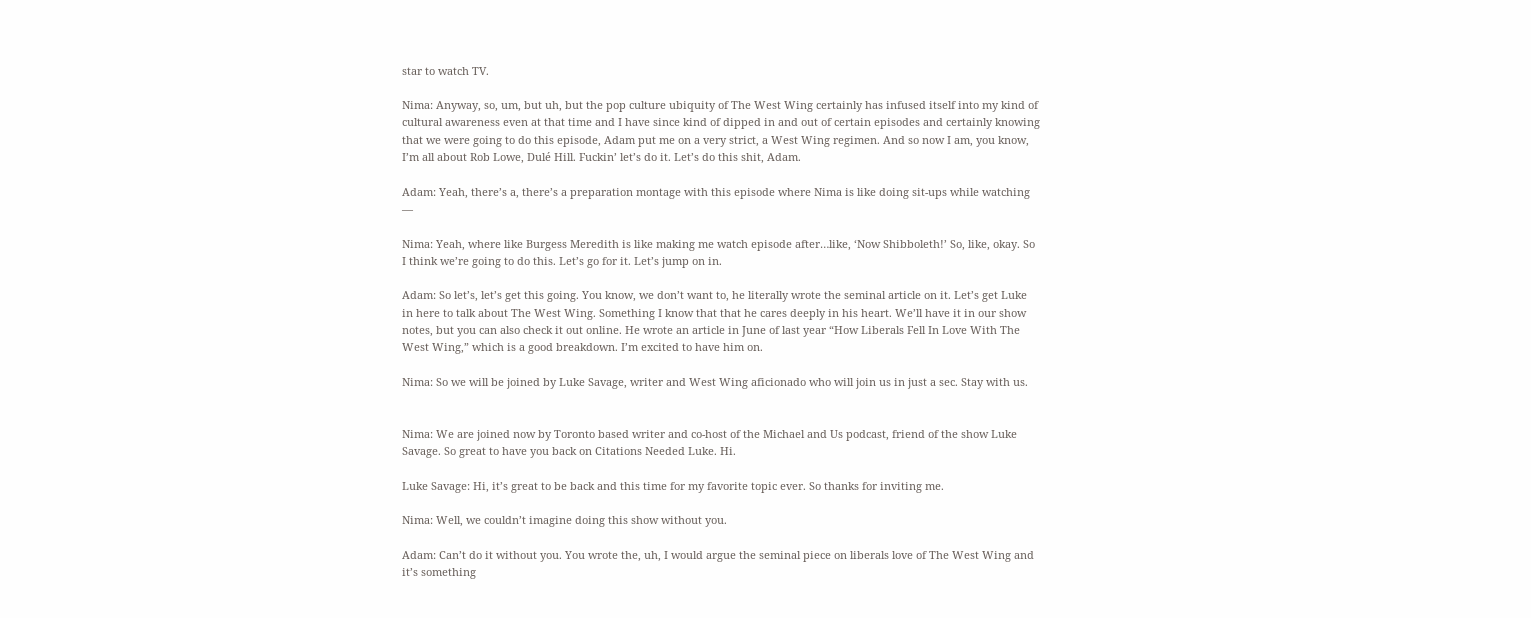star to watch TV.

Nima: Anyway, so, um, but uh, but the pop culture ubiquity of The West Wing certainly has infused itself into my kind of cultural awareness even at that time and I have since kind of dipped in and out of certain episodes and certainly knowing that we were going to do this episode, Adam put me on a very strict, a West Wing regimen. And so now I am, you know, I’m all about Rob Lowe, Dulé Hill. Fuckin’ let’s do it. Let’s do this shit, Adam.

Adam: Yeah, there’s a, there’s a preparation montage with this episode where Nima is like doing sit-ups while watching —

Nima: Yeah, where like Burgess Meredith is like making me watch episode after…like, ‘Now Shibboleth!’ So, like, okay. So I think we’re going to do this. Let’s go for it. Let’s jump on in.

Adam: So let’s, let’s get this going. You know, we don’t want to, he literally wrote the seminal article on it. Let’s get Luke in here to talk about The West Wing. Something I know that that he cares deeply in his heart. We’ll have it in our show notes, but you can also check it out online. He wrote an article in June of last year “How Liberals Fell In Love With The West Wing,” which is a good breakdown. I’m excited to have him on.

Nima: So we will be joined by Luke Savage, writer and West Wing aficionado who will join us in just a sec. Stay with us.


Nima: We are joined now by Toronto based writer and co-host of the Michael and Us podcast, friend of the show Luke Savage. So great to have you back on Citations Needed Luke. Hi.

Luke Savage: Hi, it’s great to be back and this time for my favorite topic ever. So thanks for inviting me.

Nima: Well, we couldn’t imagine doing this show without you.

Adam: Can’t do it without you. You wrote the, uh, I would argue the seminal piece on liberals love of The West Wing and it’s something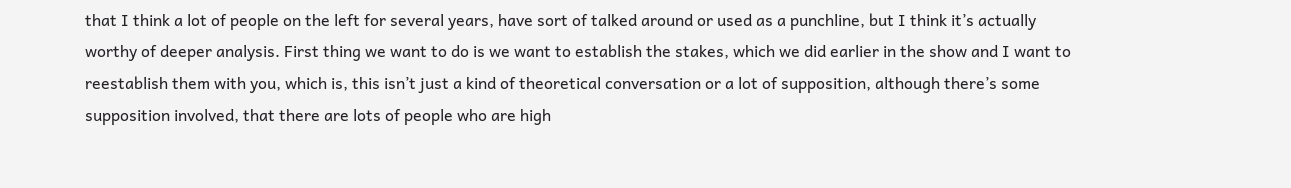that I think a lot of people on the left for several years, have sort of talked around or used as a punchline, but I think it’s actually worthy of deeper analysis. First thing we want to do is we want to establish the stakes, which we did earlier in the show and I want to reestablish them with you, which is, this isn’t just a kind of theoretical conversation or a lot of supposition, although there’s some supposition involved, that there are lots of people who are high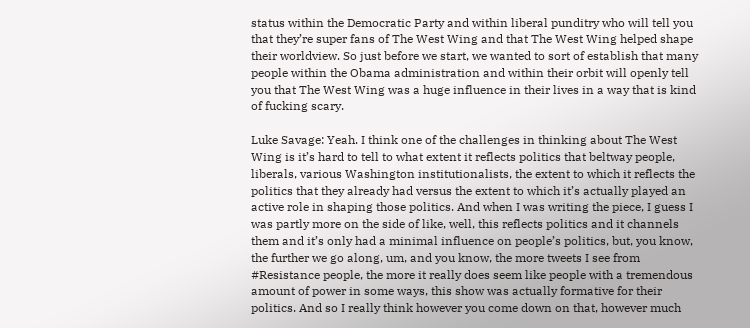status within the Democratic Party and within liberal punditry who will tell you that they’re super fans of The West Wing and that The West Wing helped shape their worldview. So just before we start, we wanted to sort of establish that many people within the Obama administration and within their orbit will openly tell you that The West Wing was a huge influence in their lives in a way that is kind of fucking scary.

Luke Savage: Yeah. I think one of the challenges in thinking about The West Wing is it’s hard to tell to what extent it reflects politics that beltway people, liberals, various Washington institutionalists, the extent to which it reflects the politics that they already had versus the extent to which it’s actually played an active role in shaping those politics. And when I was writing the piece, I guess I was partly more on the side of like, well, this reflects politics and it channels them and it’s only had a minimal influence on people’s politics, but, you know, the further we go along, um, and you know, the more tweets I see from #Resistance people, the more it really does seem like people with a tremendous amount of power in some ways, this show was actually formative for their politics. And so I really think however you come down on that, however much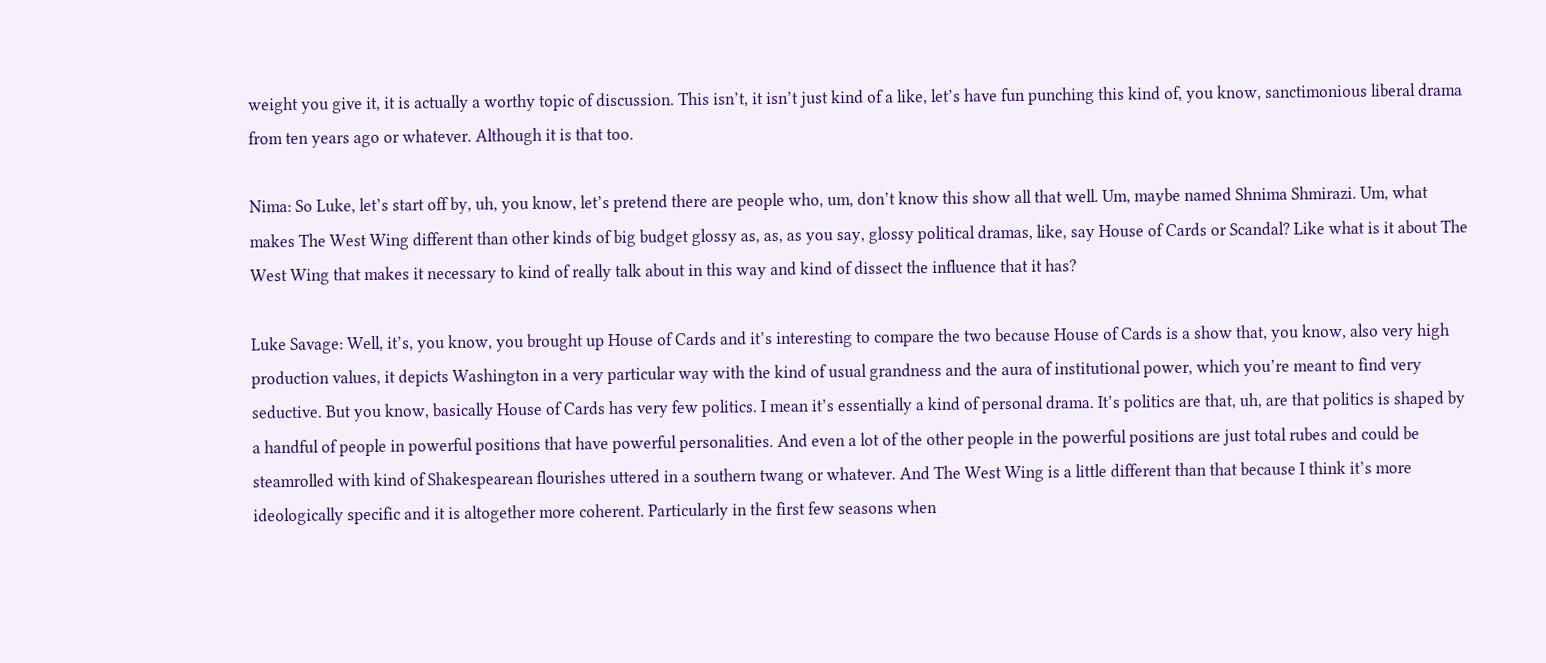weight you give it, it is actually a worthy topic of discussion. This isn’t, it isn’t just kind of a like, let’s have fun punching this kind of, you know, sanctimonious liberal drama from ten years ago or whatever. Although it is that too.

Nima: So Luke, let’s start off by, uh, you know, let’s pretend there are people who, um, don’t know this show all that well. Um, maybe named Shnima Shmirazi. Um, what makes The West Wing different than other kinds of big budget glossy as, as, as you say, glossy political dramas, like, say House of Cards or Scandal? Like what is it about The West Wing that makes it necessary to kind of really talk about in this way and kind of dissect the influence that it has?

Luke Savage: Well, it’s, you know, you brought up House of Cards and it’s interesting to compare the two because House of Cards is a show that, you know, also very high production values, it depicts Washington in a very particular way with the kind of usual grandness and the aura of institutional power, which you’re meant to find very seductive. But you know, basically House of Cards has very few politics. I mean it’s essentially a kind of personal drama. It’s politics are that, uh, are that politics is shaped by a handful of people in powerful positions that have powerful personalities. And even a lot of the other people in the powerful positions are just total rubes and could be steamrolled with kind of Shakespearean flourishes uttered in a southern twang or whatever. And The West Wing is a little different than that because I think it’s more ideologically specific and it is altogether more coherent. Particularly in the first few seasons when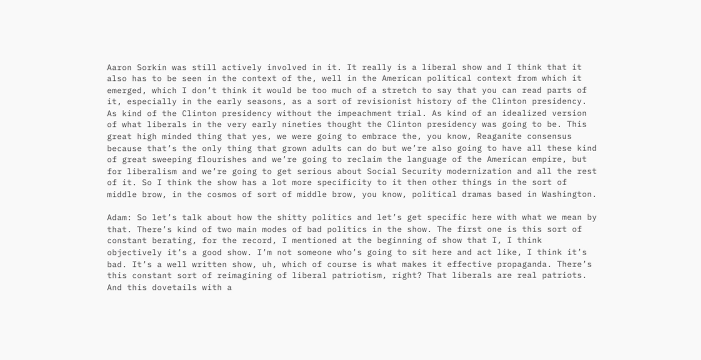Aaron Sorkin was still actively involved in it. It really is a liberal show and I think that it also has to be seen in the context of the, well in the American political context from which it emerged, which I don’t think it would be too much of a stretch to say that you can read parts of it, especially in the early seasons, as a sort of revisionist history of the Clinton presidency. As kind of the Clinton presidency without the impeachment trial. As kind of an idealized version of what liberals in the very early nineties thought the Clinton presidency was going to be. This great high minded thing that yes, we were going to embrace the, you know, Reaganite consensus because that’s the only thing that grown adults can do but we’re also going to have all these kind of great sweeping flourishes and we’re going to reclaim the language of the American empire, but for liberalism and we’re going to get serious about Social Security modernization and all the rest of it. So I think the show has a lot more specificity to it then other things in the sort of middle brow, in the cosmos of sort of middle brow, you know, political dramas based in Washington.

Adam: So let’s talk about how the shitty politics and let’s get specific here with what we mean by that. There’s kind of two main modes of bad politics in the show. The first one is this sort of constant berating, for the record, I mentioned at the beginning of show that I, I think objectively it’s a good show. I’m not someone who’s going to sit here and act like, I think it’s bad. It’s a well written show, uh, which of course is what makes it effective propaganda. There’s this constant sort of reimagining of liberal patriotism, right? That liberals are real patriots. And this dovetails with a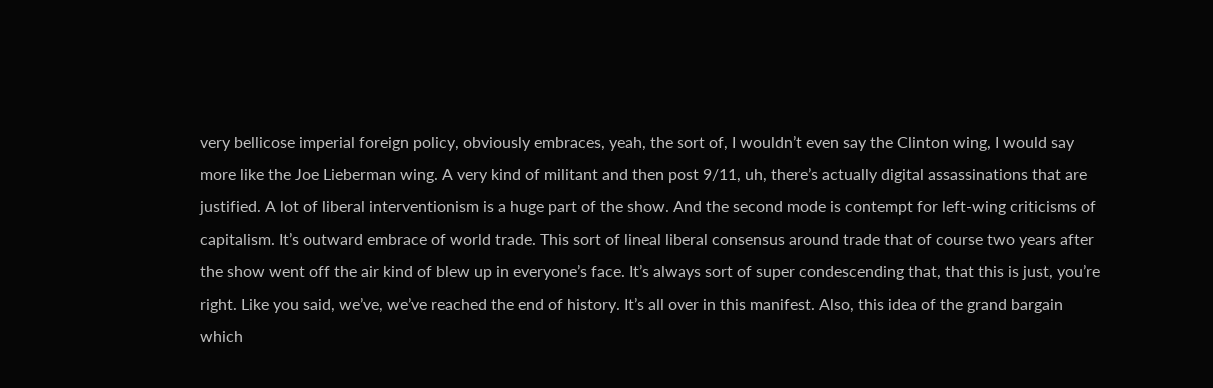very bellicose imperial foreign policy, obviously embraces, yeah, the sort of, I wouldn’t even say the Clinton wing, I would say more like the Joe Lieberman wing. A very kind of militant and then post 9/11, uh, there’s actually digital assassinations that are justified. A lot of liberal interventionism is a huge part of the show. And the second mode is contempt for left-wing criticisms of capitalism. It’s outward embrace of world trade. This sort of lineal liberal consensus around trade that of course two years after the show went off the air kind of blew up in everyone’s face. It’s always sort of super condescending that, that this is just, you’re right. Like you said, we’ve, we’ve reached the end of history. It’s all over in this manifest. Also, this idea of the grand bargain which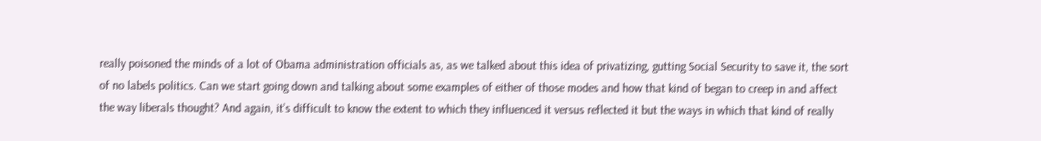really poisoned the minds of a lot of Obama administration officials as, as we talked about this idea of privatizing, gutting Social Security to save it, the sort of no labels politics. Can we start going down and talking about some examples of either of those modes and how that kind of began to creep in and affect the way liberals thought? And again, it’s difficult to know the extent to which they influenced it versus reflected it but the ways in which that kind of really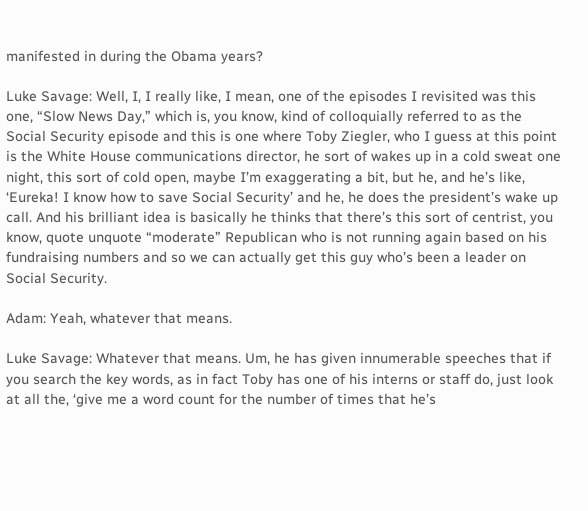manifested in during the Obama years?

Luke Savage: Well, I, I really like, I mean, one of the episodes I revisited was this one, “Slow News Day,” which is, you know, kind of colloquially referred to as the Social Security episode and this is one where Toby Ziegler, who I guess at this point is the White House communications director, he sort of wakes up in a cold sweat one night, this sort of cold open, maybe I’m exaggerating a bit, but he, and he’s like, ‘Eureka! I know how to save Social Security’ and he, he does the president’s wake up call. And his brilliant idea is basically he thinks that there’s this sort of centrist, you know, quote unquote “moderate” Republican who is not running again based on his fundraising numbers and so we can actually get this guy who’s been a leader on Social Security.

Adam: Yeah, whatever that means.

Luke Savage: Whatever that means. Um, he has given innumerable speeches that if you search the key words, as in fact Toby has one of his interns or staff do, just look at all the, ‘give me a word count for the number of times that he’s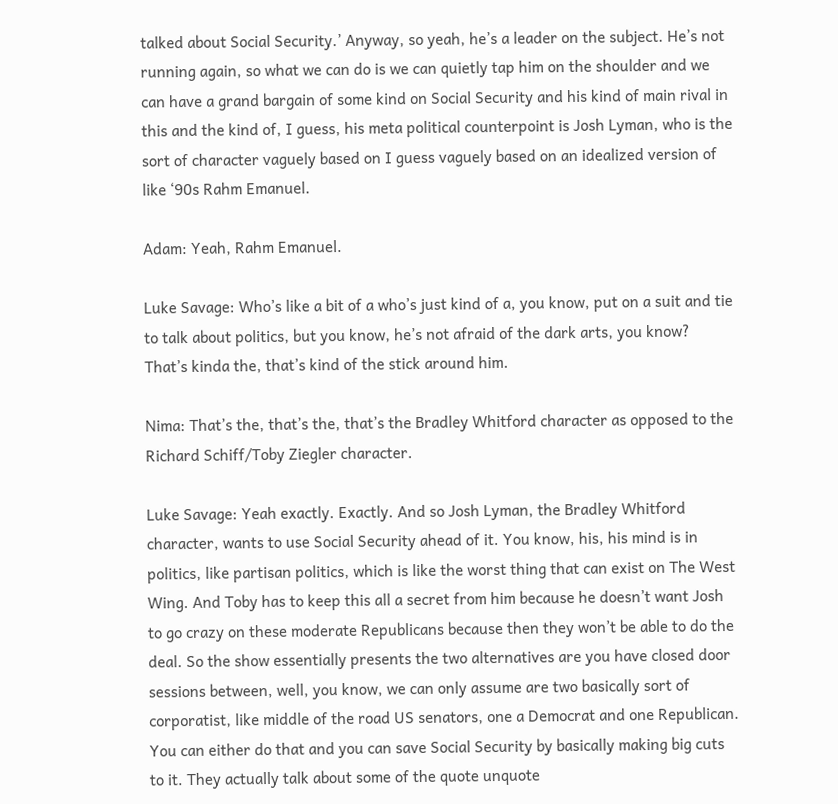talked about Social Security.’ Anyway, so yeah, he’s a leader on the subject. He’s not running again, so what we can do is we can quietly tap him on the shoulder and we can have a grand bargain of some kind on Social Security and his kind of main rival in this and the kind of, I guess, his meta political counterpoint is Josh Lyman, who is the sort of character vaguely based on I guess vaguely based on an idealized version of like ‘90s Rahm Emanuel.

Adam: Yeah, Rahm Emanuel.

Luke Savage: Who’s like a bit of a who’s just kind of a, you know, put on a suit and tie to talk about politics, but you know, he’s not afraid of the dark arts, you know? That’s kinda the, that’s kind of the stick around him.

Nima: That’s the, that’s the, that’s the Bradley Whitford character as opposed to the Richard Schiff/Toby Ziegler character.

Luke Savage: Yeah exactly. Exactly. And so Josh Lyman, the Bradley Whitford character, wants to use Social Security ahead of it. You know, his, his mind is in politics, like partisan politics, which is like the worst thing that can exist on The West Wing. And Toby has to keep this all a secret from him because he doesn’t want Josh to go crazy on these moderate Republicans because then they won’t be able to do the deal. So the show essentially presents the two alternatives are you have closed door sessions between, well, you know, we can only assume are two basically sort of corporatist, like middle of the road US senators, one a Democrat and one Republican. You can either do that and you can save Social Security by basically making big cuts to it. They actually talk about some of the quote unquote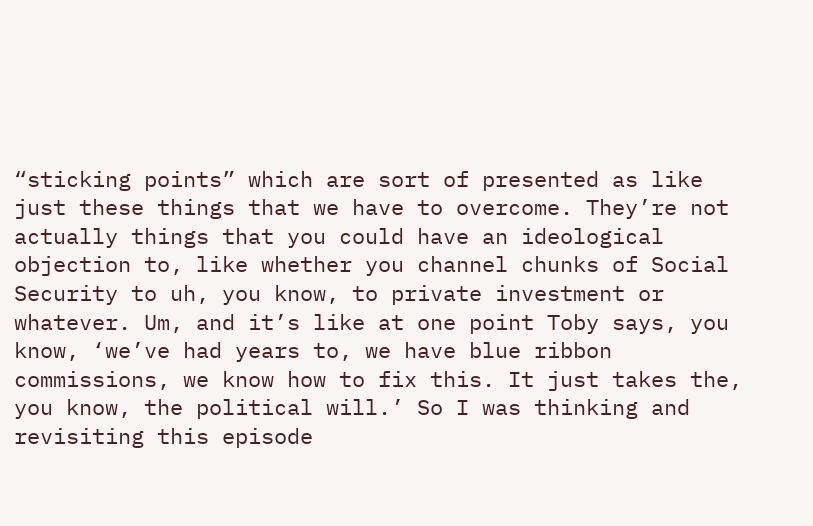“sticking points” which are sort of presented as like just these things that we have to overcome. They’re not actually things that you could have an ideological objection to, like whether you channel chunks of Social Security to uh, you know, to private investment or whatever. Um, and it’s like at one point Toby says, you know, ‘we’ve had years to, we have blue ribbon commissions, we know how to fix this. It just takes the, you know, the political will.’ So I was thinking and revisiting this episode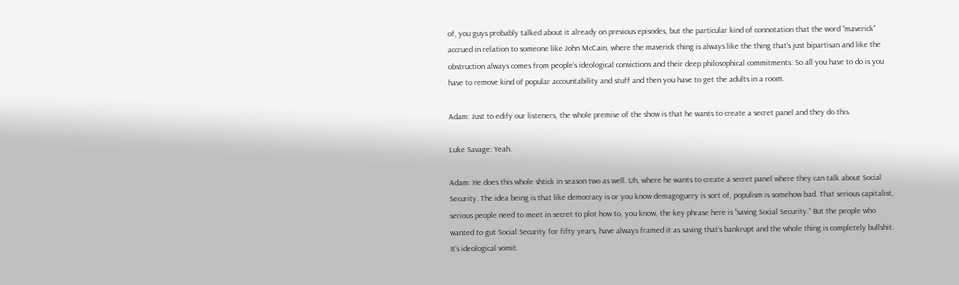of, you guys probably talked about it already on previous episodes, but the particular kind of connotation that the word “maverick” accrued in relation to someone like John McCain, where the maverick thing is always like the thing that’s just bipartisan and like the obstruction always comes from people’s ideological convictions and their deep philosophical commitments. So all you have to do is you have to remove kind of popular accountability and stuff and then you have to get the adults in a room.

Adam: Just to edify our listeners, the whole premise of the show is that he wants to create a secret panel and they do this.

Luke Savage: Yeah.

Adam: He does this whole shtick in season two as well. Uh, where he wants to create a secret panel where they can talk about Social Security. The idea being is that like democracy is or you know demagoguery is sort of, populism is somehow bad. That serious capitalist, serious people need to meet in secret to plot how to, you know, the key phrase here is “saving Social Security.” But the people who wanted to gut Social Security for fifty years, have always framed it as saving that’s bankrupt and the whole thing is completely bullshit. It’s ideological vomit.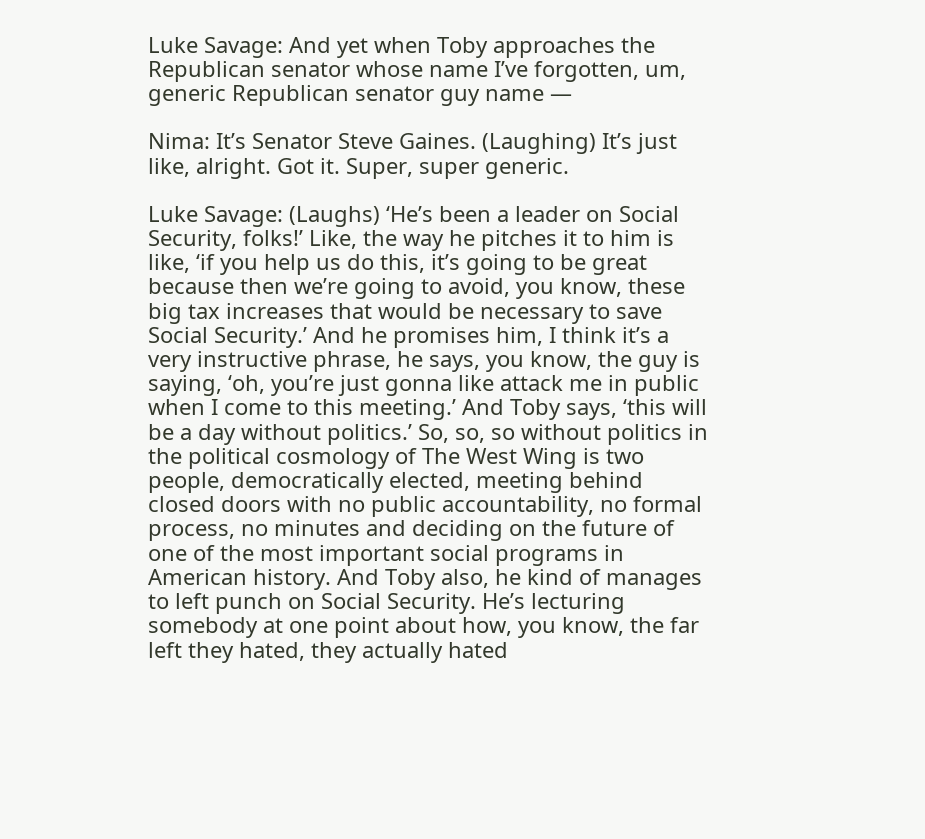Luke Savage: And yet when Toby approaches the Republican senator whose name I’ve forgotten, um, generic Republican senator guy name —

Nima: It’s Senator Steve Gaines. (Laughing) It’s just like, alright. Got it. Super, super generic.

Luke Savage: (Laughs) ‘He’s been a leader on Social Security, folks!’ Like, the way he pitches it to him is like, ‘if you help us do this, it’s going to be great because then we’re going to avoid, you know, these big tax increases that would be necessary to save Social Security.’ And he promises him, I think it’s a very instructive phrase, he says, you know, the guy is saying, ‘oh, you’re just gonna like attack me in public when I come to this meeting.’ And Toby says, ‘this will be a day without politics.’ So, so, so without politics in the political cosmology of The West Wing is two people, democratically elected, meeting behind closed doors with no public accountability, no formal process, no minutes and deciding on the future of one of the most important social programs in American history. And Toby also, he kind of manages to left punch on Social Security. He’s lecturing somebody at one point about how, you know, the far left they hated, they actually hated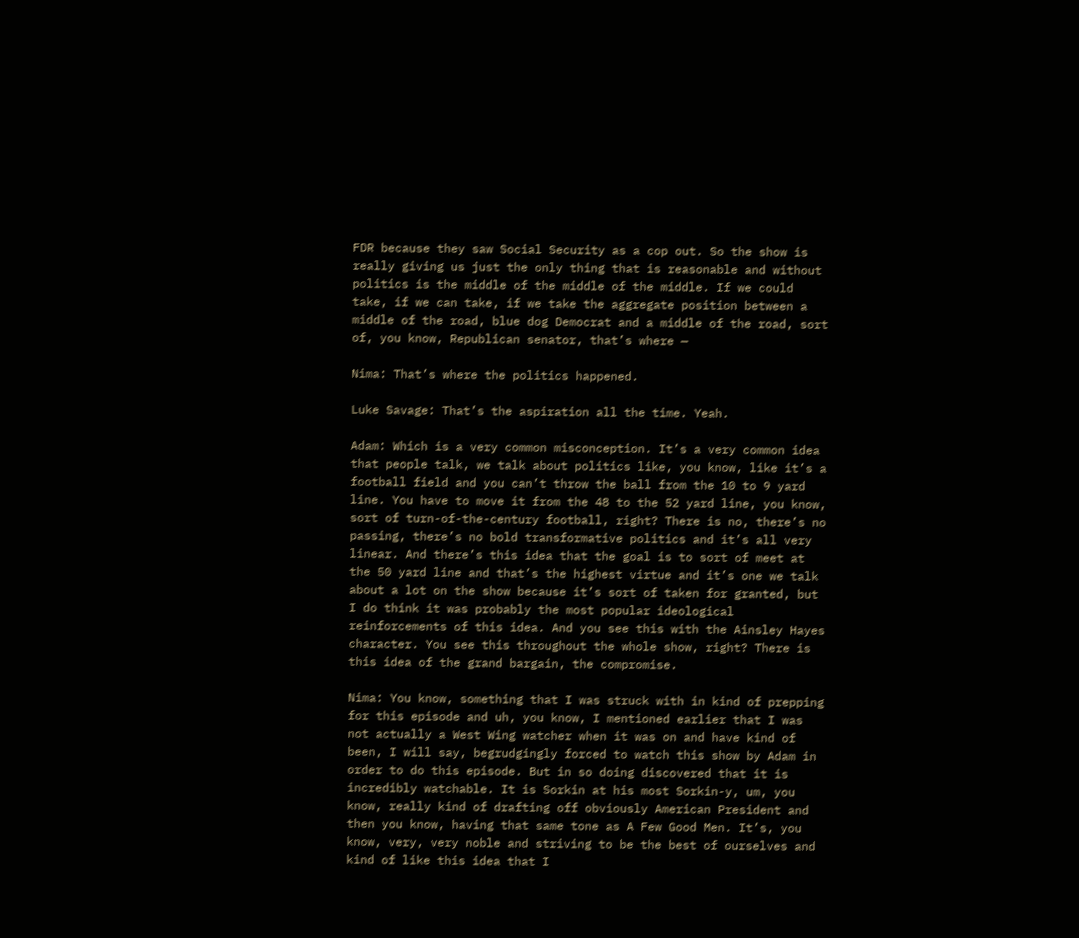FDR because they saw Social Security as a cop out. So the show is really giving us just the only thing that is reasonable and without politics is the middle of the middle of the middle. If we could take, if we can take, if we take the aggregate position between a middle of the road, blue dog Democrat and a middle of the road, sort of, you know, Republican senator, that’s where —

Nima: That’s where the politics happened.

Luke Savage: That’s the aspiration all the time. Yeah.

Adam: Which is a very common misconception. It’s a very common idea that people talk, we talk about politics like, you know, like it’s a football field and you can’t throw the ball from the 10 to 9 yard line. You have to move it from the 48 to the 52 yard line, you know, sort of turn-of-the-century football, right? There is no, there’s no passing, there’s no bold transformative politics and it’s all very linear. And there’s this idea that the goal is to sort of meet at the 50 yard line and that’s the highest virtue and it’s one we talk about a lot on the show because it’s sort of taken for granted, but I do think it was probably the most popular ideological reinforcements of this idea. And you see this with the Ainsley Hayes character. You see this throughout the whole show, right? There is this idea of the grand bargain, the compromise.

Nima: You know, something that I was struck with in kind of prepping for this episode and uh, you know, I mentioned earlier that I was not actually a West Wing watcher when it was on and have kind of been, I will say, begrudgingly forced to watch this show by Adam in order to do this episode. But in so doing discovered that it is incredibly watchable. It is Sorkin at his most Sorkin-y, um, you know, really kind of drafting off obviously American President and then you know, having that same tone as A Few Good Men. It’s, you know, very, very noble and striving to be the best of ourselves and kind of like this idea that I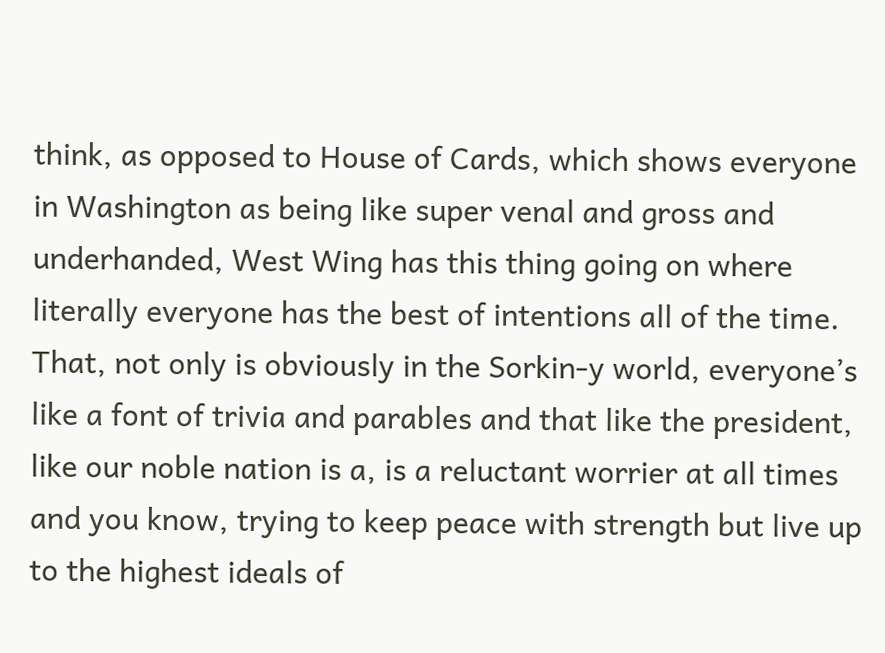think, as opposed to House of Cards, which shows everyone in Washington as being like super venal and gross and underhanded, West Wing has this thing going on where literally everyone has the best of intentions all of the time. That, not only is obviously in the Sorkin-y world, everyone’s like a font of trivia and parables and that like the president, like our noble nation is a, is a reluctant worrier at all times and you know, trying to keep peace with strength but live up to the highest ideals of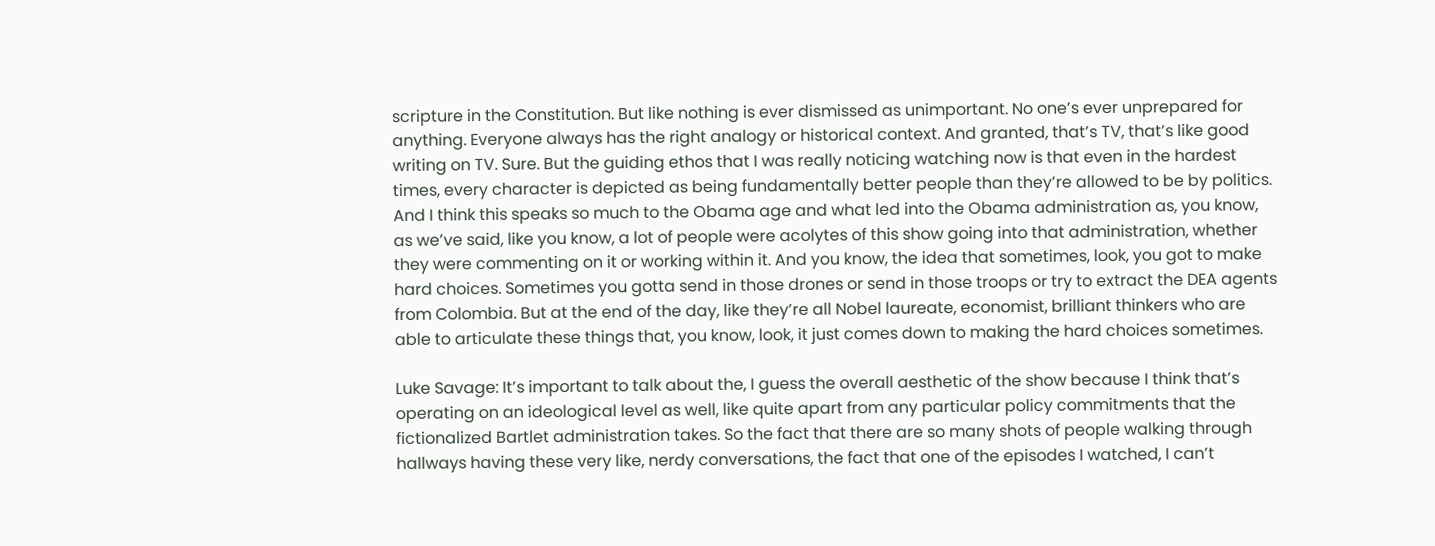scripture in the Constitution. But like nothing is ever dismissed as unimportant. No one’s ever unprepared for anything. Everyone always has the right analogy or historical context. And granted, that’s TV, that’s like good writing on TV. Sure. But the guiding ethos that I was really noticing watching now is that even in the hardest times, every character is depicted as being fundamentally better people than they’re allowed to be by politics. And I think this speaks so much to the Obama age and what led into the Obama administration as, you know, as we’ve said, like you know, a lot of people were acolytes of this show going into that administration, whether they were commenting on it or working within it. And you know, the idea that sometimes, look, you got to make hard choices. Sometimes you gotta send in those drones or send in those troops or try to extract the DEA agents from Colombia. But at the end of the day, like they’re all Nobel laureate, economist, brilliant thinkers who are able to articulate these things that, you know, look, it just comes down to making the hard choices sometimes.

Luke Savage: It’s important to talk about the, I guess the overall aesthetic of the show because I think that’s operating on an ideological level as well, like quite apart from any particular policy commitments that the fictionalized Bartlet administration takes. So the fact that there are so many shots of people walking through hallways having these very like, nerdy conversations, the fact that one of the episodes I watched, I can’t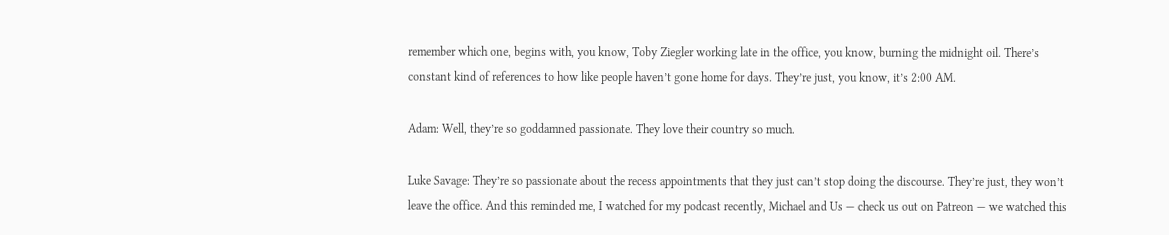remember which one, begins with, you know, Toby Ziegler working late in the office, you know, burning the midnight oil. There’s constant kind of references to how like people haven’t gone home for days. They’re just, you know, it’s 2:00 AM.

Adam: Well, they’re so goddamned passionate. They love their country so much.

Luke Savage: They’re so passionate about the recess appointments that they just can’t stop doing the discourse. They’re just, they won’t leave the office. And this reminded me, I watched for my podcast recently, Michael and Us — check us out on Patreon — we watched this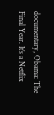documentary, Obama: The Final Year. It’s a Netflix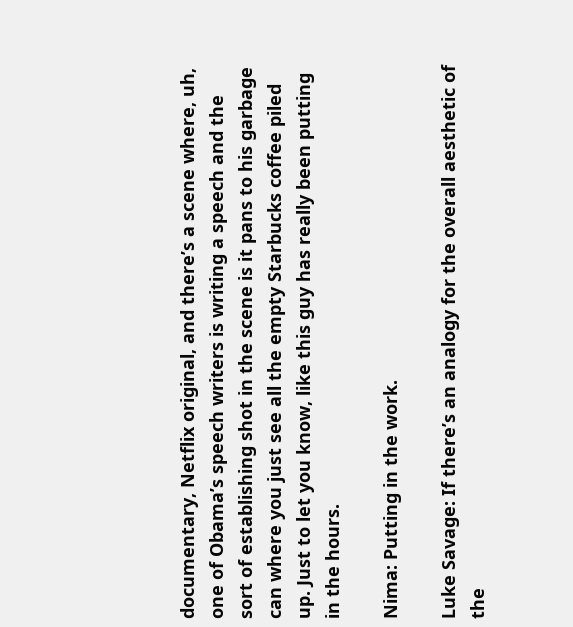documentary, Netflix original, and there’s a scene where, uh, one of Obama’s speech writers is writing a speech and the sort of establishing shot in the scene is it pans to his garbage can where you just see all the empty Starbucks coffee piled up. Just to let you know, like this guy has really been putting in the hours.

Nima: Putting in the work.

Luke Savage: If there’s an analogy for the overall aesthetic of the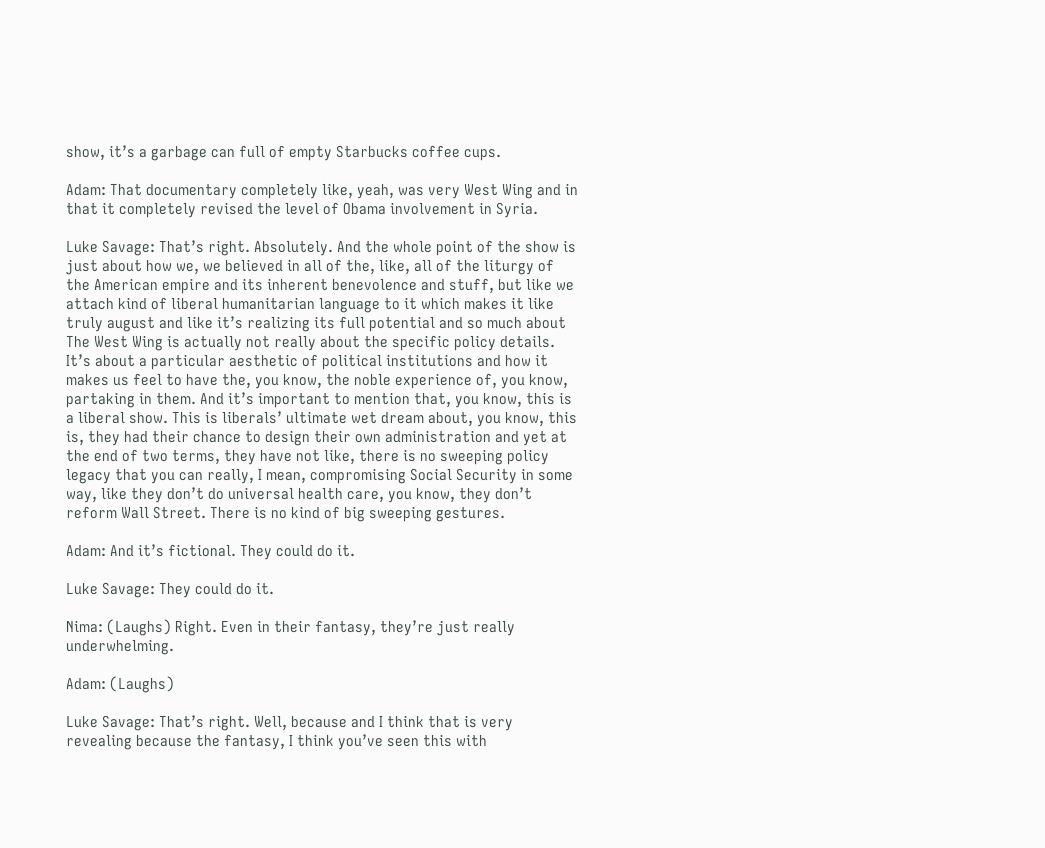show, it’s a garbage can full of empty Starbucks coffee cups.

Adam: That documentary completely like, yeah, was very West Wing and in that it completely revised the level of Obama involvement in Syria.

Luke Savage: That’s right. Absolutely. And the whole point of the show is just about how we, we believed in all of the, like, all of the liturgy of the American empire and its inherent benevolence and stuff, but like we attach kind of liberal humanitarian language to it which makes it like truly august and like it’s realizing its full potential and so much about The West Wing is actually not really about the specific policy details. It’s about a particular aesthetic of political institutions and how it makes us feel to have the, you know, the noble experience of, you know, partaking in them. And it’s important to mention that, you know, this is a liberal show. This is liberals’ ultimate wet dream about, you know, this is, they had their chance to design their own administration and yet at the end of two terms, they have not like, there is no sweeping policy legacy that you can really, I mean, compromising Social Security in some way, like they don’t do universal health care, you know, they don’t reform Wall Street. There is no kind of big sweeping gestures.

Adam: And it’s fictional. They could do it.

Luke Savage: They could do it.

Nima: (Laughs) Right. Even in their fantasy, they’re just really underwhelming.

Adam: (Laughs)

Luke Savage: That’s right. Well, because and I think that is very revealing because the fantasy, I think you’ve seen this with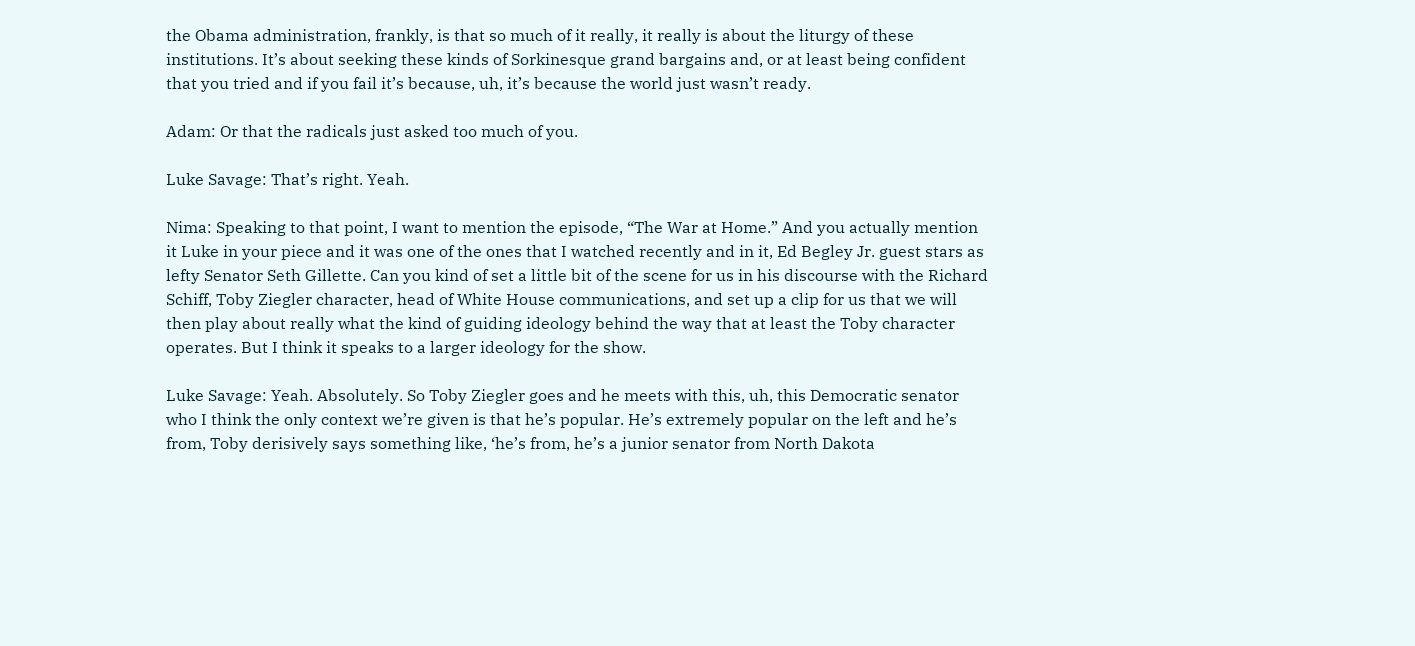the Obama administration, frankly, is that so much of it really, it really is about the liturgy of these institutions. It’s about seeking these kinds of Sorkinesque grand bargains and, or at least being confident that you tried and if you fail it’s because, uh, it’s because the world just wasn’t ready.

Adam: Or that the radicals just asked too much of you.

Luke Savage: That’s right. Yeah.

Nima: Speaking to that point, I want to mention the episode, “The War at Home.” And you actually mention it Luke in your piece and it was one of the ones that I watched recently and in it, Ed Begley Jr. guest stars as lefty Senator Seth Gillette. Can you kind of set a little bit of the scene for us in his discourse with the Richard Schiff, Toby Ziegler character, head of White House communications, and set up a clip for us that we will then play about really what the kind of guiding ideology behind the way that at least the Toby character operates. But I think it speaks to a larger ideology for the show.

Luke Savage: Yeah. Absolutely. So Toby Ziegler goes and he meets with this, uh, this Democratic senator who I think the only context we’re given is that he’s popular. He’s extremely popular on the left and he’s from, Toby derisively says something like, ‘he’s from, he’s a junior senator from North Dakota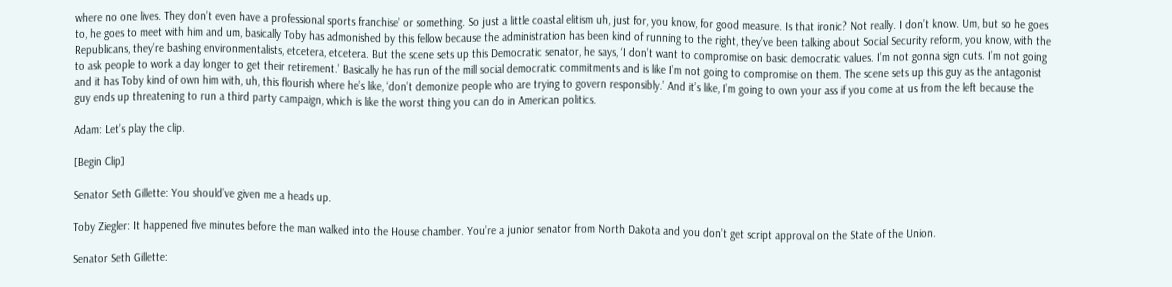where no one lives. They don’t even have a professional sports franchise’ or something. So just a little coastal elitism uh, just for, you know, for good measure. Is that ironic? Not really. I don’t know. Um, but so he goes to, he goes to meet with him and um, basically Toby has admonished by this fellow because the administration has been kind of running to the right, they’ve been talking about Social Security reform, you know, with the Republicans, they’re bashing environmentalists, etcetera, etcetera. But the scene sets up this Democratic senator, he says, ‘I don’t want to compromise on basic democratic values. I’m not gonna sign cuts. I’m not going to ask people to work a day longer to get their retirement.’ Basically he has run of the mill social democratic commitments and is like I’m not going to compromise on them. The scene sets up this guy as the antagonist and it has Toby kind of own him with, uh, this flourish where he’s like, ‘don’t demonize people who are trying to govern responsibly.’ And it’s like, I’m going to own your ass if you come at us from the left because the guy ends up threatening to run a third party campaign, which is like the worst thing you can do in American politics.

Adam: Let’s play the clip.

[Begin Clip]

Senator Seth Gillette: You should’ve given me a heads up.

Toby Ziegler: It happened five minutes before the man walked into the House chamber. You’re a junior senator from North Dakota and you don’t get script approval on the State of the Union.

Senator Seth Gillette: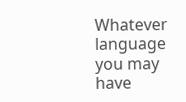Whatever language you may have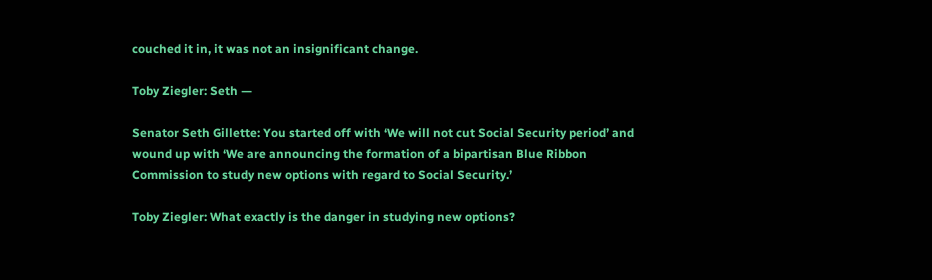couched it in, it was not an insignificant change.

Toby Ziegler: Seth —

Senator Seth Gillette: You started off with ‘We will not cut Social Security period’ and wound up with ‘We are announcing the formation of a bipartisan Blue Ribbon Commission to study new options with regard to Social Security.’

Toby Ziegler: What exactly is the danger in studying new options?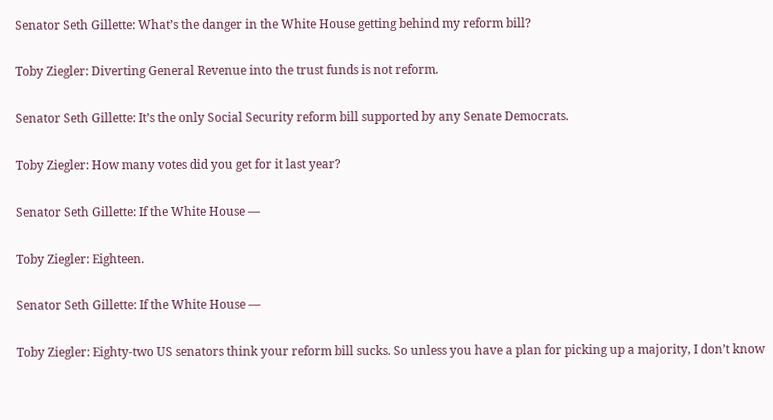Senator Seth Gillette: What’s the danger in the White House getting behind my reform bill?

Toby Ziegler: Diverting General Revenue into the trust funds is not reform.

Senator Seth Gillette: It’s the only Social Security reform bill supported by any Senate Democrats.

Toby Ziegler: How many votes did you get for it last year?

Senator Seth Gillette: If the White House —

Toby Ziegler: Eighteen.

Senator Seth Gillette: If the White House —

Toby Ziegler: Eighty-two US senators think your reform bill sucks. So unless you have a plan for picking up a majority, I don’t know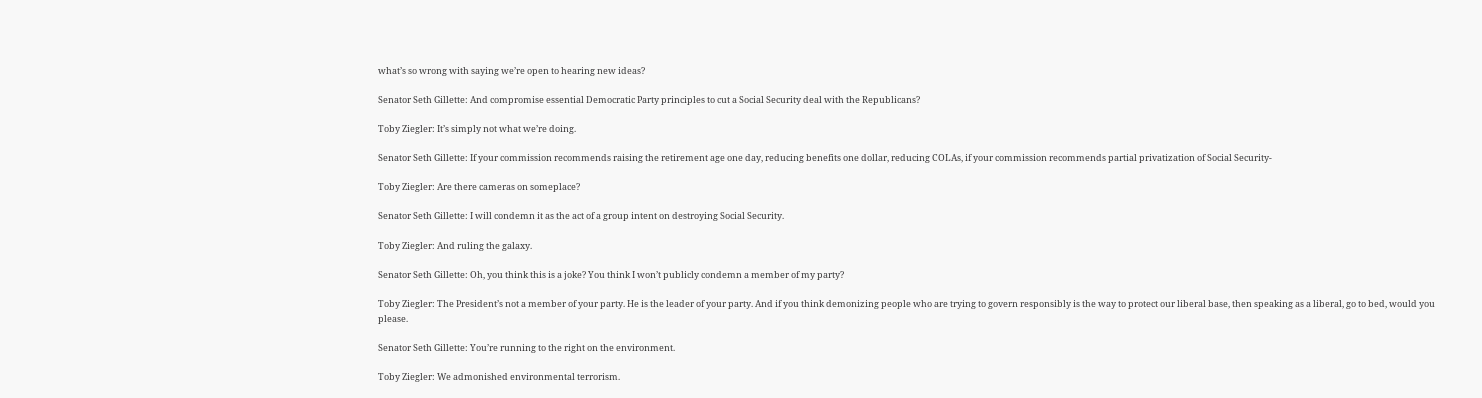what’s so wrong with saying we’re open to hearing new ideas?

Senator Seth Gillette: And compromise essential Democratic Party principles to cut a Social Security deal with the Republicans?

Toby Ziegler: It’s simply not what we’re doing.

Senator Seth Gillette: If your commission recommends raising the retirement age one day, reducing benefits one dollar, reducing COLAs, if your commission recommends partial privatization of Social Security-

Toby Ziegler: Are there cameras on someplace?

Senator Seth Gillette: I will condemn it as the act of a group intent on destroying Social Security.

Toby Ziegler: And ruling the galaxy.

Senator Seth Gillette: Oh, you think this is a joke? You think I won’t publicly condemn a member of my party?

Toby Ziegler: The President’s not a member of your party. He is the leader of your party. And if you think demonizing people who are trying to govern responsibly is the way to protect our liberal base, then speaking as a liberal, go to bed, would you please.

Senator Seth Gillette: You’re running to the right on the environment.

Toby Ziegler: We admonished environmental terrorism.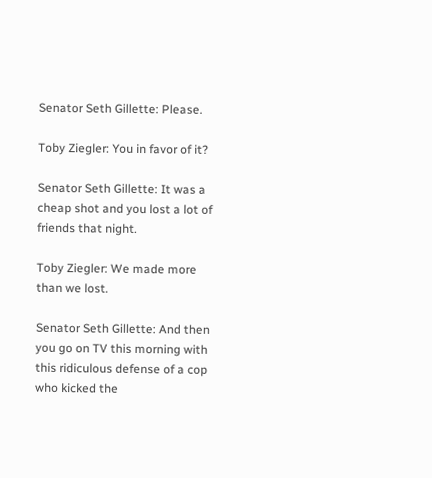Senator Seth Gillette: Please.

Toby Ziegler: You in favor of it?

Senator Seth Gillette: It was a cheap shot and you lost a lot of friends that night.

Toby Ziegler: We made more than we lost.

Senator Seth Gillette: And then you go on TV this morning with this ridiculous defense of a cop who kicked the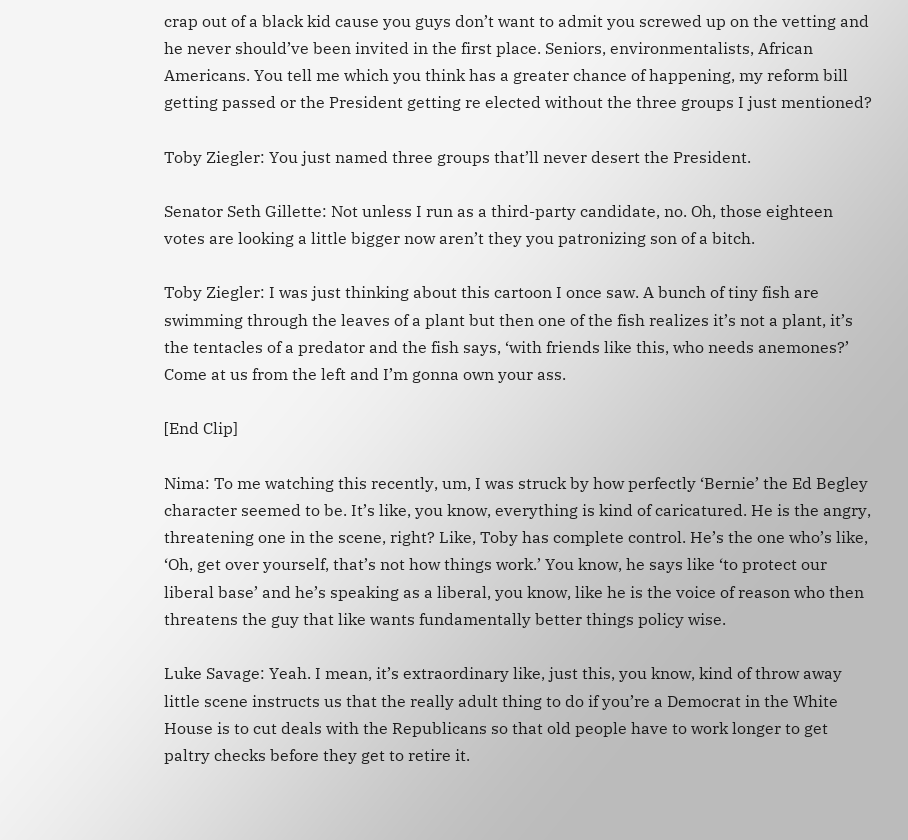crap out of a black kid cause you guys don’t want to admit you screwed up on the vetting and he never should’ve been invited in the first place. Seniors, environmentalists, African Americans. You tell me which you think has a greater chance of happening, my reform bill getting passed or the President getting re elected without the three groups I just mentioned?

Toby Ziegler: You just named three groups that’ll never desert the President.

Senator Seth Gillette: Not unless I run as a third-party candidate, no. Oh, those eighteen votes are looking a little bigger now aren’t they you patronizing son of a bitch.

Toby Ziegler: I was just thinking about this cartoon I once saw. A bunch of tiny fish are swimming through the leaves of a plant but then one of the fish realizes it’s not a plant, it’s the tentacles of a predator and the fish says, ‘with friends like this, who needs anemones?’ Come at us from the left and I’m gonna own your ass.

[End Clip]

Nima: To me watching this recently, um, I was struck by how perfectly ‘Bernie’ the Ed Begley character seemed to be. It’s like, you know, everything is kind of caricatured. He is the angry, threatening one in the scene, right? Like, Toby has complete control. He’s the one who’s like, ‘Oh, get over yourself, that’s not how things work.’ You know, he says like ‘to protect our liberal base’ and he’s speaking as a liberal, you know, like he is the voice of reason who then threatens the guy that like wants fundamentally better things policy wise.

Luke Savage: Yeah. I mean, it’s extraordinary like, just this, you know, kind of throw away little scene instructs us that the really adult thing to do if you’re a Democrat in the White House is to cut deals with the Republicans so that old people have to work longer to get paltry checks before they get to retire it.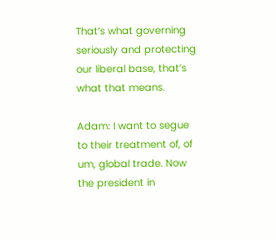That’s what governing seriously and protecting our liberal base, that’s what that means.

Adam: I want to segue to their treatment of, of um, global trade. Now the president in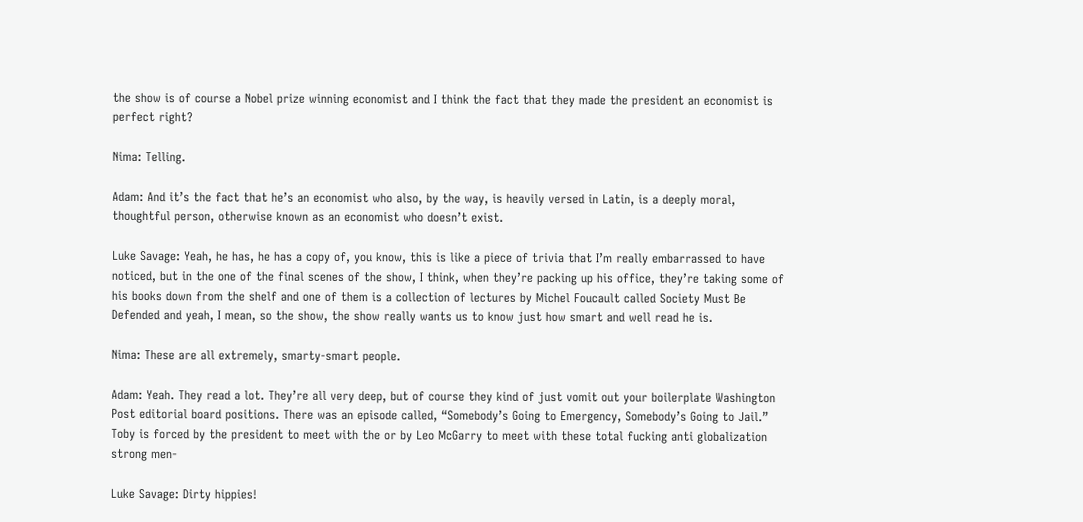the show is of course a Nobel prize winning economist and I think the fact that they made the president an economist is perfect right?

Nima: Telling.

Adam: And it’s the fact that he’s an economist who also, by the way, is heavily versed in Latin, is a deeply moral, thoughtful person, otherwise known as an economist who doesn’t exist.

Luke Savage: Yeah, he has, he has a copy of, you know, this is like a piece of trivia that I’m really embarrassed to have noticed, but in the one of the final scenes of the show, I think, when they’re packing up his office, they’re taking some of his books down from the shelf and one of them is a collection of lectures by Michel Foucault called Society Must Be Defended and yeah, I mean, so the show, the show really wants us to know just how smart and well read he is.

Nima: These are all extremely, smarty-smart people.

Adam: Yeah. They read a lot. They’re all very deep, but of course they kind of just vomit out your boilerplate Washington Post editorial board positions. There was an episode called, “Somebody’s Going to Emergency, Somebody’s Going to Jail.” Toby is forced by the president to meet with the or by Leo McGarry to meet with these total fucking anti globalization strong men-

Luke Savage: Dirty hippies!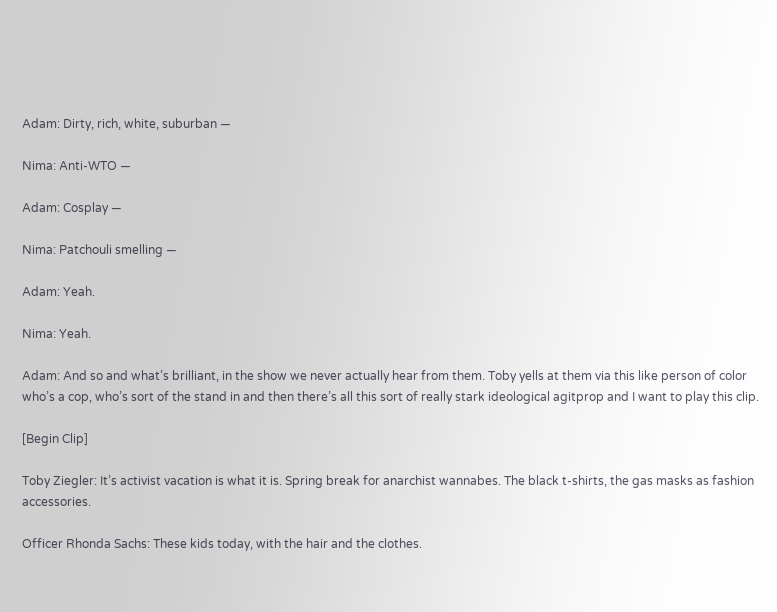Adam: Dirty, rich, white, suburban —

Nima: Anti-WTO —

Adam: Cosplay —

Nima: Patchouli smelling —

Adam: Yeah.

Nima: Yeah.

Adam: And so and what’s brilliant, in the show we never actually hear from them. Toby yells at them via this like person of color who’s a cop, who’s sort of the stand in and then there’s all this sort of really stark ideological agitprop and I want to play this clip.

[Begin Clip]

Toby Ziegler: It’s activist vacation is what it is. Spring break for anarchist wannabes. The black t-shirts, the gas masks as fashion accessories.

Officer Rhonda Sachs: These kids today, with the hair and the clothes.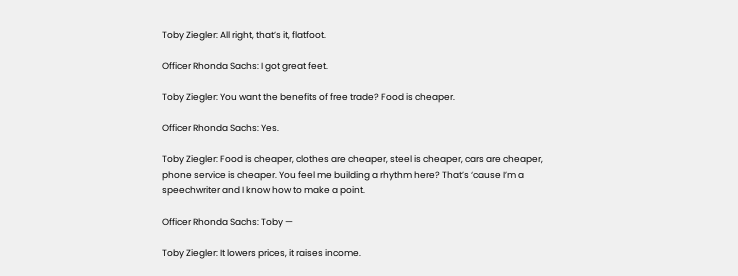Toby Ziegler: All right, that’s it, flatfoot.

Officer Rhonda Sachs: I got great feet.

Toby Ziegler: You want the benefits of free trade? Food is cheaper.

Officer Rhonda Sachs: Yes.

Toby Ziegler: Food is cheaper, clothes are cheaper, steel is cheaper, cars are cheaper, phone service is cheaper. You feel me building a rhythm here? That’s ‘cause I’m a speechwriter and I know how to make a point.

Officer Rhonda Sachs: Toby —

Toby Ziegler: It lowers prices, it raises income.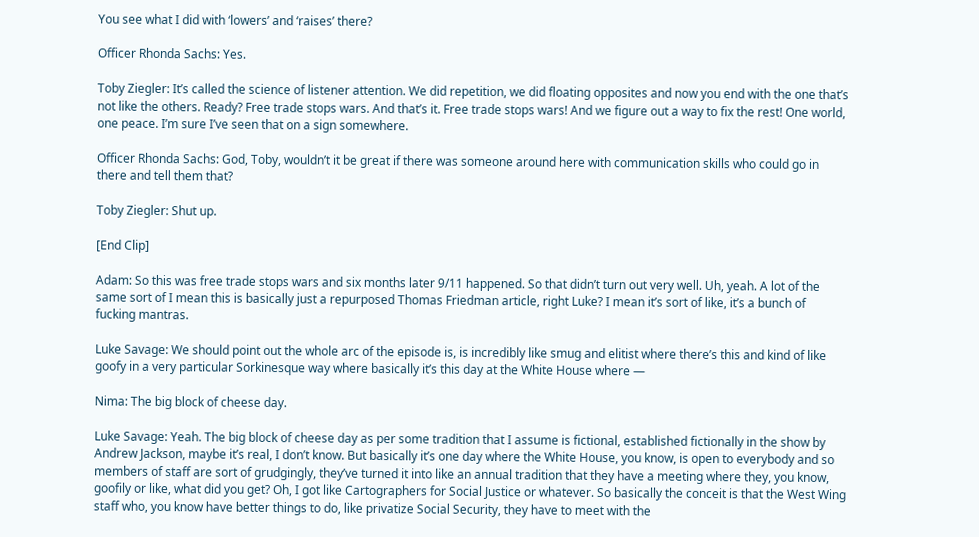You see what I did with ‘lowers’ and ‘raises’ there?

Officer Rhonda Sachs: Yes.

Toby Ziegler: It’s called the science of listener attention. We did repetition, we did floating opposites and now you end with the one that’s not like the others. Ready? Free trade stops wars. And that’s it. Free trade stops wars! And we figure out a way to fix the rest! One world, one peace. I’m sure I’ve seen that on a sign somewhere.

Officer Rhonda Sachs: God, Toby, wouldn’t it be great if there was someone around here with communication skills who could go in there and tell them that?

Toby Ziegler: Shut up.

[End Clip]

Adam: So this was free trade stops wars and six months later 9/11 happened. So that didn’t turn out very well. Uh, yeah. A lot of the same sort of I mean this is basically just a repurposed Thomas Friedman article, right Luke? I mean it’s sort of like, it’s a bunch of fucking mantras.

Luke Savage: We should point out the whole arc of the episode is, is incredibly like smug and elitist where there’s this and kind of like goofy in a very particular Sorkinesque way where basically it’s this day at the White House where —

Nima: The big block of cheese day.

Luke Savage: Yeah. The big block of cheese day as per some tradition that I assume is fictional, established fictionally in the show by Andrew Jackson, maybe it’s real, I don’t know. But basically it’s one day where the White House, you know, is open to everybody and so members of staff are sort of grudgingly, they’ve turned it into like an annual tradition that they have a meeting where they, you know, goofily or like, what did you get? Oh, I got like Cartographers for Social Justice or whatever. So basically the conceit is that the West Wing staff who, you know have better things to do, like privatize Social Security, they have to meet with the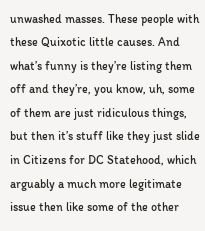unwashed masses. These people with these Quixotic little causes. And what’s funny is they’re listing them off and they’re, you know, uh, some of them are just ridiculous things, but then it’s stuff like they just slide in Citizens for DC Statehood, which arguably a much more legitimate issue then like some of the other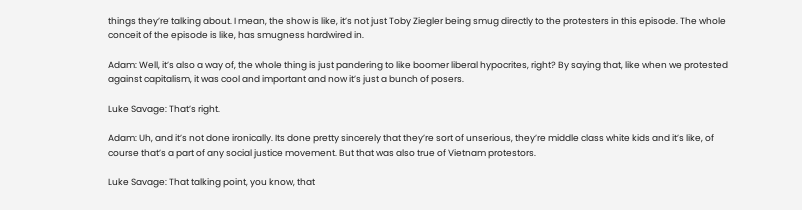things they’re talking about. I mean, the show is like, it’s not just Toby Ziegler being smug directly to the protesters in this episode. The whole conceit of the episode is like, has smugness hardwired in.

Adam: Well, it’s also a way of, the whole thing is just pandering to like boomer liberal hypocrites, right? By saying that, like when we protested against capitalism, it was cool and important and now it’s just a bunch of posers.

Luke Savage: That’s right.

Adam: Uh, and it’s not done ironically. Its done pretty sincerely that they’re sort of unserious, they’re middle class white kids and it’s like, of course that’s a part of any social justice movement. But that was also true of Vietnam protestors.

Luke Savage: That talking point, you know, that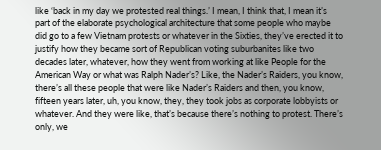like ‘back in my day we protested real things.’ I mean, I think that, I mean it’s part of the elaborate psychological architecture that some people who maybe did go to a few Vietnam protests or whatever in the Sixties, they’ve erected it to justify how they became sort of Republican voting suburbanites like two decades later, whatever, how they went from working at like People for the American Way or what was Ralph Nader’s? Like, the Nader’s Raiders, you know, there’s all these people that were like Nader’s Raiders and then, you know, fifteen years later, uh, you know, they, they took jobs as corporate lobbyists or whatever. And they were like, that’s because there’s nothing to protest. There’s only, we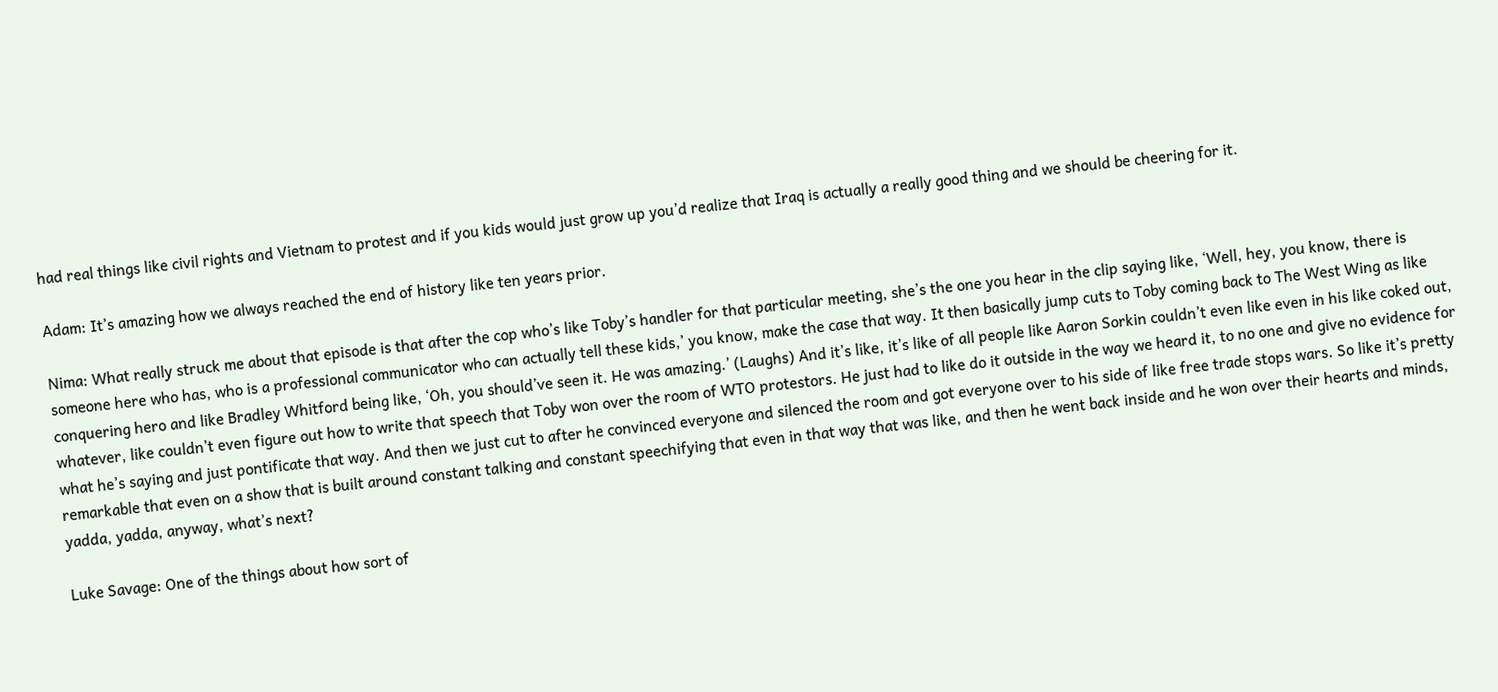had real things like civil rights and Vietnam to protest and if you kids would just grow up you’d realize that Iraq is actually a really good thing and we should be cheering for it.

Adam: It’s amazing how we always reached the end of history like ten years prior.

Nima: What really struck me about that episode is that after the cop who’s like Toby’s handler for that particular meeting, she’s the one you hear in the clip saying like, ‘Well, hey, you know, there is someone here who has, who is a professional communicator who can actually tell these kids,’ you know, make the case that way. It then basically jump cuts to Toby coming back to The West Wing as like conquering hero and like Bradley Whitford being like, ‘Oh, you should’ve seen it. He was amazing.’ (Laughs) And it’s like, it’s like of all people like Aaron Sorkin couldn’t even like even in his like coked out, whatever, like couldn’t even figure out how to write that speech that Toby won over the room of WTO protestors. He just had to like do it outside in the way we heard it, to no one and give no evidence for what he’s saying and just pontificate that way. And then we just cut to after he convinced everyone and silenced the room and got everyone over to his side of like free trade stops wars. So like it’s pretty remarkable that even on a show that is built around constant talking and constant speechifying that even in that way that was like, and then he went back inside and he won over their hearts and minds, yadda, yadda, anyway, what’s next?

Luke Savage: One of the things about how sort of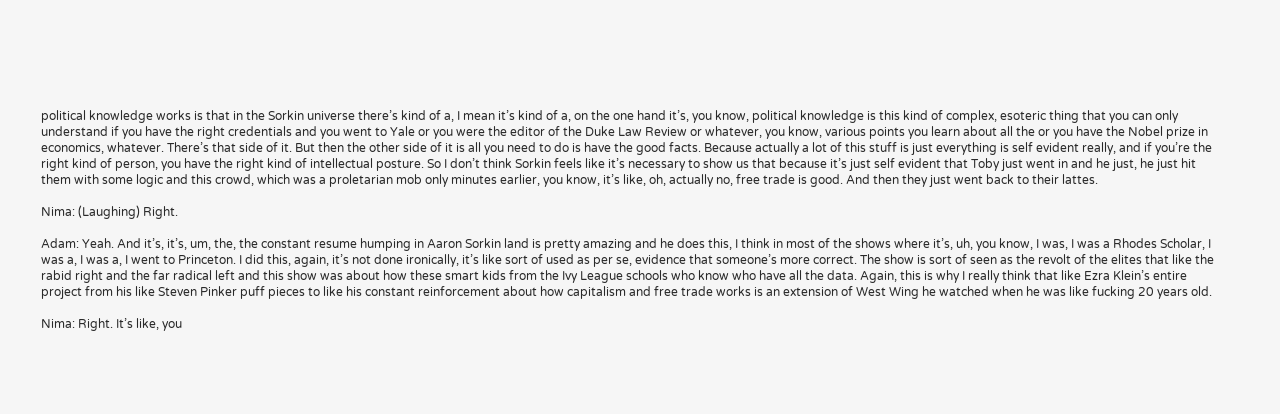political knowledge works is that in the Sorkin universe there’s kind of a, I mean it’s kind of a, on the one hand it’s, you know, political knowledge is this kind of complex, esoteric thing that you can only understand if you have the right credentials and you went to Yale or you were the editor of the Duke Law Review or whatever, you know, various points you learn about all the or you have the Nobel prize in economics, whatever. There’s that side of it. But then the other side of it is all you need to do is have the good facts. Because actually a lot of this stuff is just everything is self evident really, and if you’re the right kind of person, you have the right kind of intellectual posture. So I don’t think Sorkin feels like it’s necessary to show us that because it’s just self evident that Toby just went in and he just, he just hit them with some logic and this crowd, which was a proletarian mob only minutes earlier, you know, it’s like, oh, actually no, free trade is good. And then they just went back to their lattes.

Nima: (Laughing) Right.

Adam: Yeah. And it’s, it’s, um, the, the constant resume humping in Aaron Sorkin land is pretty amazing and he does this, I think in most of the shows where it’s, uh, you know, I was, I was a Rhodes Scholar, I was a, I was a, I went to Princeton. I did this, again, it’s not done ironically, it’s like sort of used as per se, evidence that someone’s more correct. The show is sort of seen as the revolt of the elites that like the rabid right and the far radical left and this show was about how these smart kids from the Ivy League schools who know who have all the data. Again, this is why I really think that like Ezra Klein’s entire project from his like Steven Pinker puff pieces to like his constant reinforcement about how capitalism and free trade works is an extension of West Wing he watched when he was like fucking 20 years old.

Nima: Right. It’s like, you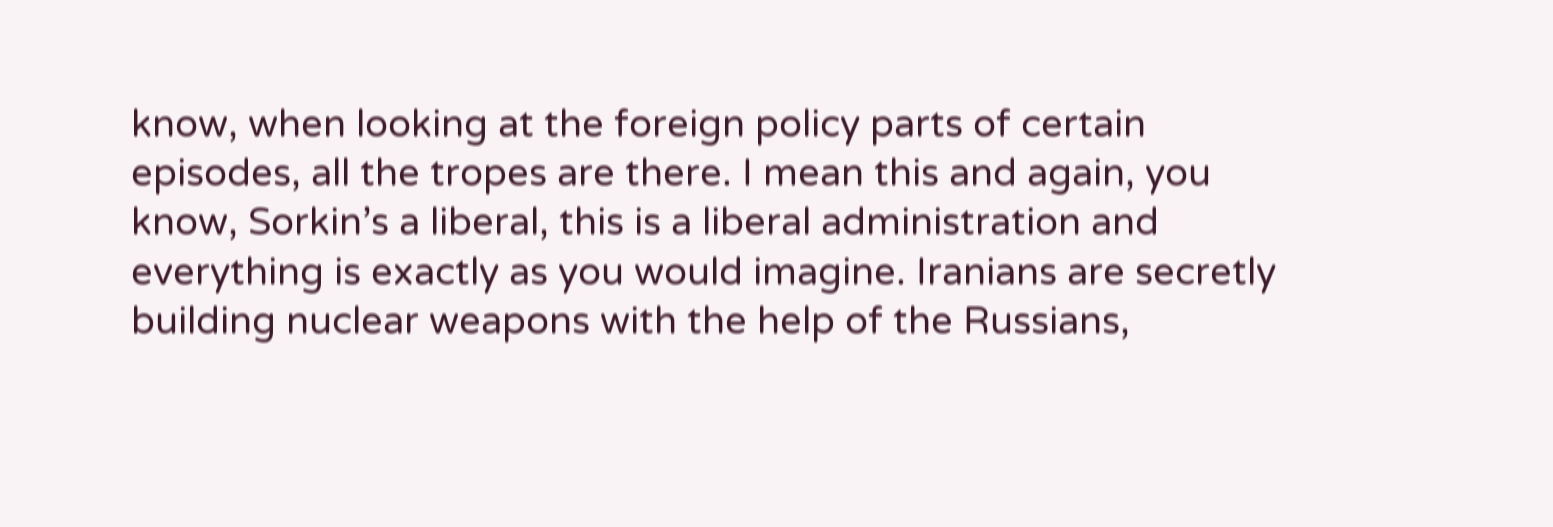know, when looking at the foreign policy parts of certain episodes, all the tropes are there. I mean this and again, you know, Sorkin’s a liberal, this is a liberal administration and everything is exactly as you would imagine. Iranians are secretly building nuclear weapons with the help of the Russians,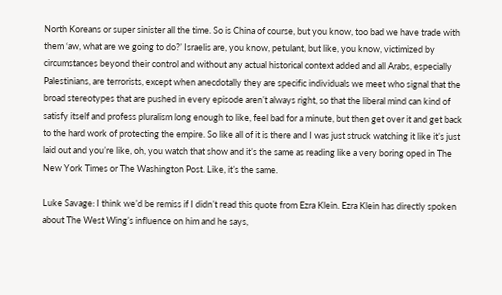North Koreans or super sinister all the time. So is China of course, but you know, too bad we have trade with them ‘aw, what are we going to do?’ Israelis are, you know, petulant, but like, you know, victimized by circumstances beyond their control and without any actual historical context added and all Arabs, especially Palestinians, are terrorists, except when anecdotally they are specific individuals we meet who signal that the broad stereotypes that are pushed in every episode aren’t always right, so that the liberal mind can kind of satisfy itself and profess pluralism long enough to like, feel bad for a minute, but then get over it and get back to the hard work of protecting the empire. So like all of it is there and I was just struck watching it like it’s just laid out and you’re like, oh, you watch that show and it’s the same as reading like a very boring oped in The New York Times or The Washington Post. Like, it’s the same.

Luke Savage: I think we’d be remiss if I didn’t read this quote from Ezra Klein. Ezra Klein has directly spoken about The West Wing’s influence on him and he says,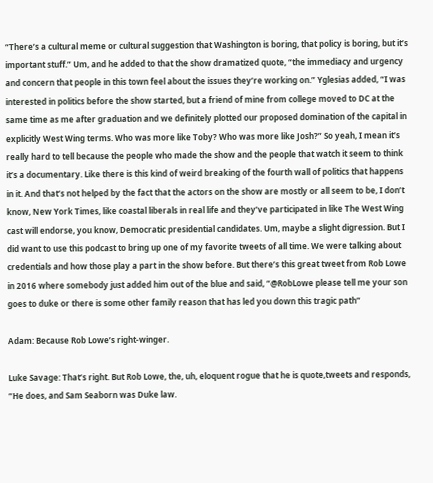“There’s a cultural meme or cultural suggestion that Washington is boring, that policy is boring, but it’s important stuff.” Um, and he added to that the show dramatized quote, “the immediacy and urgency and concern that people in this town feel about the issues they’re working on.” Yglesias added, “I was interested in politics before the show started, but a friend of mine from college moved to DC at the same time as me after graduation and we definitely plotted our proposed domination of the capital in explicitly West Wing terms. Who was more like Toby? Who was more like Josh?” So yeah, I mean it’s really hard to tell because the people who made the show and the people that watch it seem to think it’s a documentary. Like there is this kind of weird breaking of the fourth wall of politics that happens in it. And that’s not helped by the fact that the actors on the show are mostly or all seem to be, I don’t know, New York Times, like coastal liberals in real life and they’ve participated in like The West Wing cast will endorse, you know, Democratic presidential candidates. Um, maybe a slight digression. But I did want to use this podcast to bring up one of my favorite tweets of all time. We were talking about credentials and how those play a part in the show before. But there’s this great tweet from Rob Lowe in 2016 where somebody just added him out of the blue and said, “@RobLowe please tell me your son goes to duke or there is some other family reason that has led you down this tragic path”

Adam: Because Rob Lowe’s right-winger.

Luke Savage: That’s right. But Rob Lowe, the, uh, eloquent rogue that he is quote,tweets and responds, “He does, and Sam Seaborn was Duke law.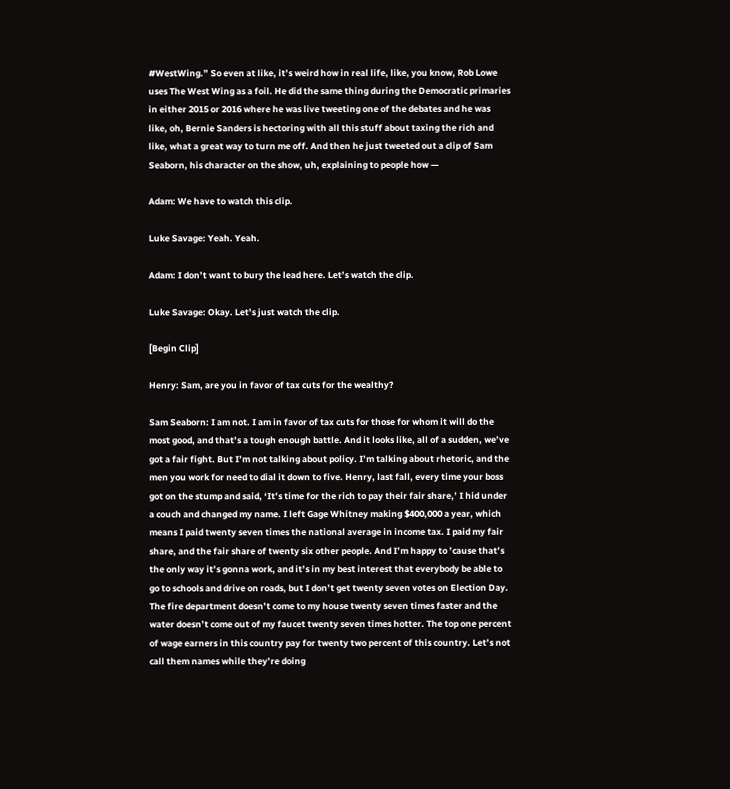#WestWing.” So even at like, it’s weird how in real life, like, you know, Rob Lowe uses The West Wing as a foil. He did the same thing during the Democratic primaries in either 2015 or 2016 where he was live tweeting one of the debates and he was like, oh, Bernie Sanders is hectoring with all this stuff about taxing the rich and like, what a great way to turn me off. And then he just tweeted out a clip of Sam Seaborn, his character on the show, uh, explaining to people how —

Adam: We have to watch this clip.

Luke Savage: Yeah. Yeah.

Adam: I don’t want to bury the lead here. Let’s watch the clip.

Luke Savage: Okay. Let’s just watch the clip.

[Begin Clip]

Henry: Sam, are you in favor of tax cuts for the wealthy?

Sam Seaborn: I am not. I am in favor of tax cuts for those for whom it will do the most good, and that’s a tough enough battle. And it looks like, all of a sudden, we’ve got a fair fight. But I’m not talking about policy. I’m talking about rhetoric, and the men you work for need to dial it down to five. Henry, last fall, every time your boss got on the stump and said, ‘It’s time for the rich to pay their fair share,’ I hid under a couch and changed my name. I left Gage Whitney making $400,000 a year, which means I paid twenty seven times the national average in income tax. I paid my fair share, and the fair share of twenty six other people. And I’m happy to ’cause that’s the only way it’s gonna work, and it’s in my best interest that everybody be able to go to schools and drive on roads, but I don’t get twenty seven votes on Election Day. The fire department doesn’t come to my house twenty seven times faster and the water doesn’t come out of my faucet twenty seven times hotter. The top one percent of wage earners in this country pay for twenty two percent of this country. Let’s not call them names while they’re doing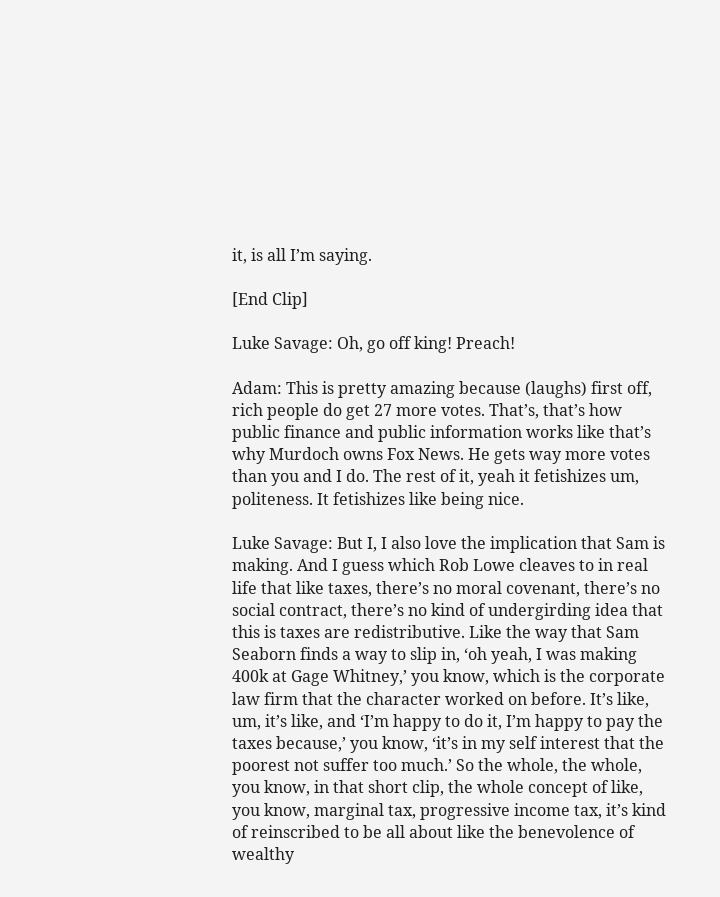it, is all I’m saying.

[End Clip]

Luke Savage: Oh, go off king! Preach!

Adam: This is pretty amazing because (laughs) first off, rich people do get 27 more votes. That’s, that’s how public finance and public information works like that’s why Murdoch owns Fox News. He gets way more votes than you and I do. The rest of it, yeah it fetishizes um, politeness. It fetishizes like being nice.

Luke Savage: But I, I also love the implication that Sam is making. And I guess which Rob Lowe cleaves to in real life that like taxes, there’s no moral covenant, there’s no social contract, there’s no kind of undergirding idea that this is taxes are redistributive. Like the way that Sam Seaborn finds a way to slip in, ‘oh yeah, I was making 400k at Gage Whitney,’ you know, which is the corporate law firm that the character worked on before. It’s like, um, it’s like, and ‘I’m happy to do it, I’m happy to pay the taxes because,’ you know, ‘it’s in my self interest that the poorest not suffer too much.’ So the whole, the whole, you know, in that short clip, the whole concept of like, you know, marginal tax, progressive income tax, it’s kind of reinscribed to be all about like the benevolence of wealthy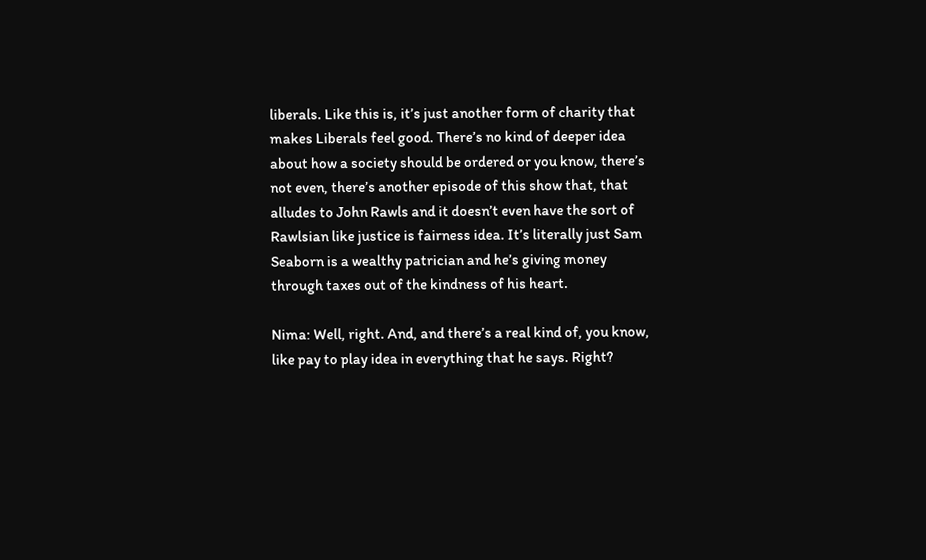liberals. Like this is, it’s just another form of charity that makes Liberals feel good. There’s no kind of deeper idea about how a society should be ordered or you know, there’s not even, there’s another episode of this show that, that alludes to John Rawls and it doesn’t even have the sort of Rawlsian like justice is fairness idea. It’s literally just Sam Seaborn is a wealthy patrician and he’s giving money through taxes out of the kindness of his heart.

Nima: Well, right. And, and there’s a real kind of, you know, like pay to play idea in everything that he says. Right?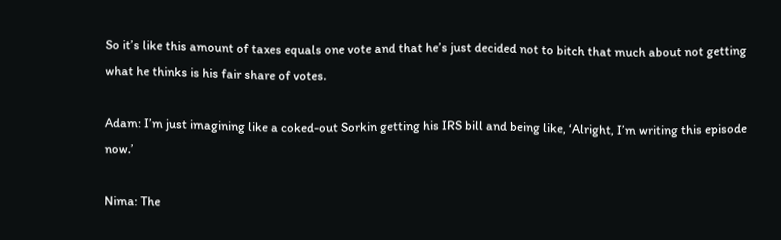So it’s like this amount of taxes equals one vote and that he’s just decided not to bitch that much about not getting what he thinks is his fair share of votes.

Adam: I’m just imagining like a coked-out Sorkin getting his IRS bill and being like, ‘Alright, I’m writing this episode now.’

Nima: The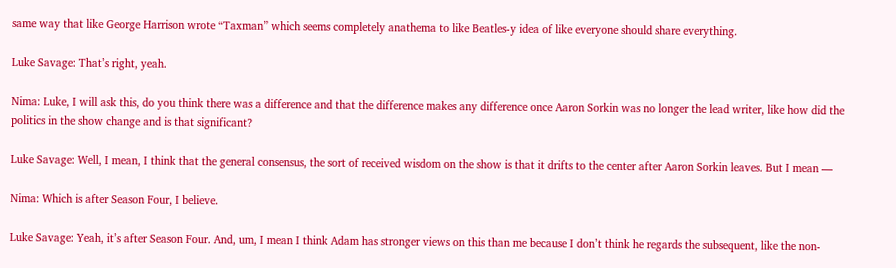same way that like George Harrison wrote “Taxman” which seems completely anathema to like Beatles-y idea of like everyone should share everything.

Luke Savage: That’s right, yeah.

Nima: Luke, I will ask this, do you think there was a difference and that the difference makes any difference once Aaron Sorkin was no longer the lead writer, like how did the politics in the show change and is that significant?

Luke Savage: Well, I mean, I think that the general consensus, the sort of received wisdom on the show is that it drifts to the center after Aaron Sorkin leaves. But I mean —

Nima: Which is after Season Four, I believe.

Luke Savage: Yeah, it’s after Season Four. And, um, I mean I think Adam has stronger views on this than me because I don’t think he regards the subsequent, like the non-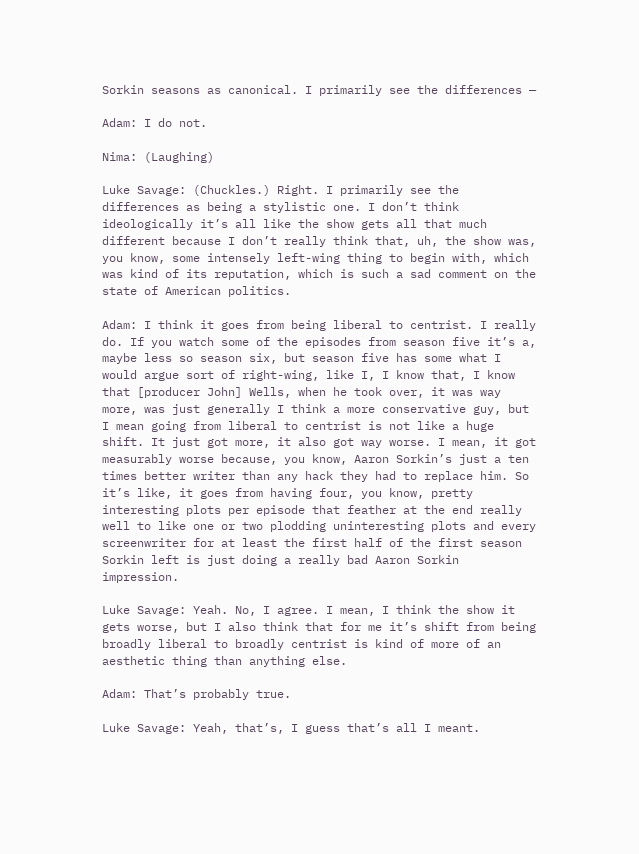Sorkin seasons as canonical. I primarily see the differences —

Adam: I do not.

Nima: (Laughing)

Luke Savage: (Chuckles.) Right. I primarily see the differences as being a stylistic one. I don’t think ideologically it’s all like the show gets all that much different because I don’t really think that, uh, the show was, you know, some intensely left-wing thing to begin with, which was kind of its reputation, which is such a sad comment on the state of American politics.

Adam: I think it goes from being liberal to centrist. I really do. If you watch some of the episodes from season five it’s a, maybe less so season six, but season five has some what I would argue sort of right-wing, like I, I know that, I know that [producer John] Wells, when he took over, it was way more, was just generally I think a more conservative guy, but I mean going from liberal to centrist is not like a huge shift. It just got more, it also got way worse. I mean, it got measurably worse because, you know, Aaron Sorkin’s just a ten times better writer than any hack they had to replace him. So it’s like, it goes from having four, you know, pretty interesting plots per episode that feather at the end really well to like one or two plodding uninteresting plots and every screenwriter for at least the first half of the first season Sorkin left is just doing a really bad Aaron Sorkin impression.

Luke Savage: Yeah. No, I agree. I mean, I think the show it gets worse, but I also think that for me it’s shift from being broadly liberal to broadly centrist is kind of more of an aesthetic thing than anything else.

Adam: That’s probably true.

Luke Savage: Yeah, that’s, I guess that’s all I meant.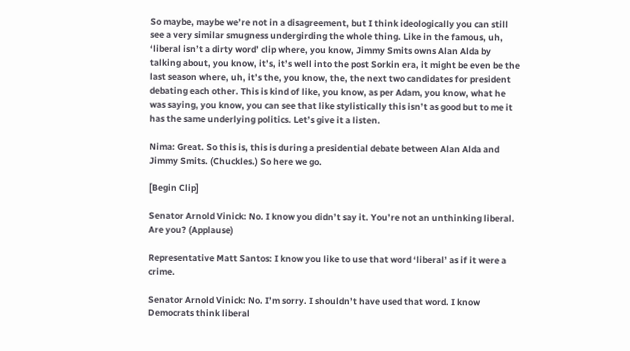So maybe, maybe we’re not in a disagreement, but I think ideologically you can still see a very similar smugness undergirding the whole thing. Like in the famous, uh, ‘liberal isn’t a dirty word’ clip where, you know, Jimmy Smits owns Alan Alda by talking about, you know, it’s, it’s well into the post Sorkin era, it might be even be the last season where, uh, it’s the, you know, the, the next two candidates for president debating each other. This is kind of like, you know, as per Adam, you know, what he was saying, you know, you can see that like stylistically this isn’t as good but to me it has the same underlying politics. Let’s give it a listen.

Nima: Great. So this is, this is during a presidential debate between Alan Alda and Jimmy Smits. (Chuckles.) So here we go.

[Begin Clip]

Senator Arnold Vinick: No. I know you didn’t say it. You’re not an unthinking liberal. Are you? (Applause)

Representative Matt Santos: I know you like to use that word ‘liberal’ as if it were a crime.

Senator Arnold Vinick: No. I’m sorry. I shouldn’t have used that word. I know Democrats think liberal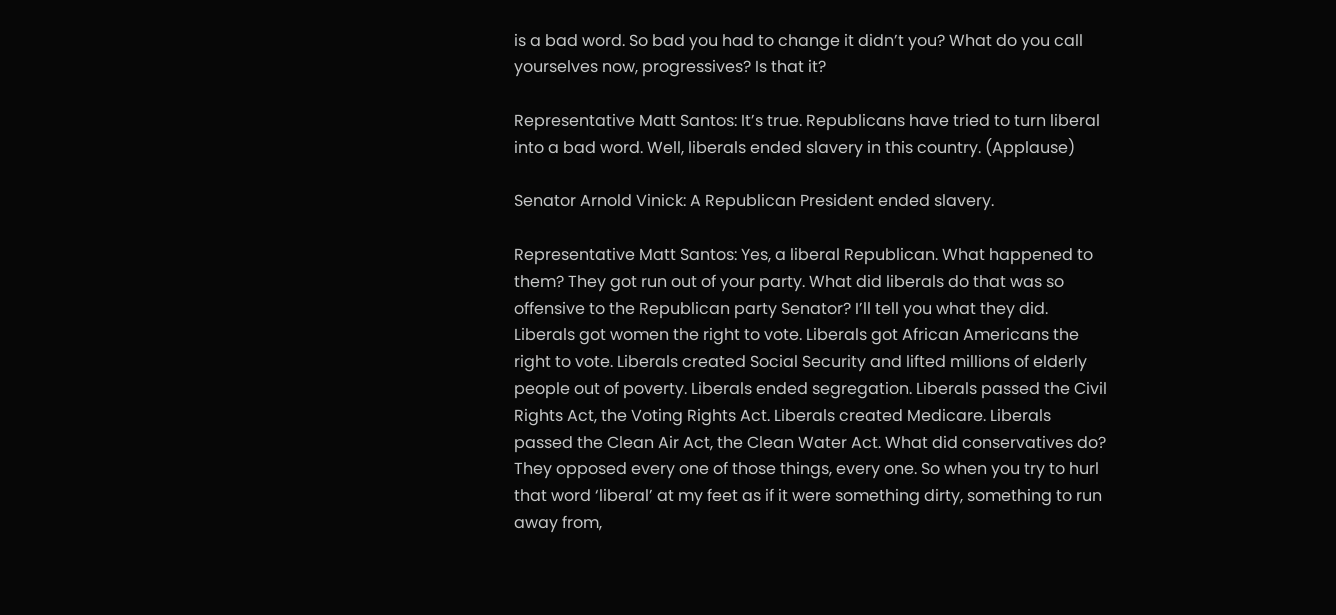is a bad word. So bad you had to change it didn’t you? What do you call yourselves now, progressives? Is that it?

Representative Matt Santos: It’s true. Republicans have tried to turn liberal into a bad word. Well, liberals ended slavery in this country. (Applause)

Senator Arnold Vinick: A Republican President ended slavery.

Representative Matt Santos: Yes, a liberal Republican. What happened to them? They got run out of your party. What did liberals do that was so offensive to the Republican party Senator? I’ll tell you what they did. Liberals got women the right to vote. Liberals got African Americans the right to vote. Liberals created Social Security and lifted millions of elderly people out of poverty. Liberals ended segregation. Liberals passed the Civil Rights Act, the Voting Rights Act. Liberals created Medicare. Liberals passed the Clean Air Act, the Clean Water Act. What did conservatives do? They opposed every one of those things, every one. So when you try to hurl that word ‘liberal’ at my feet as if it were something dirty, something to run away from,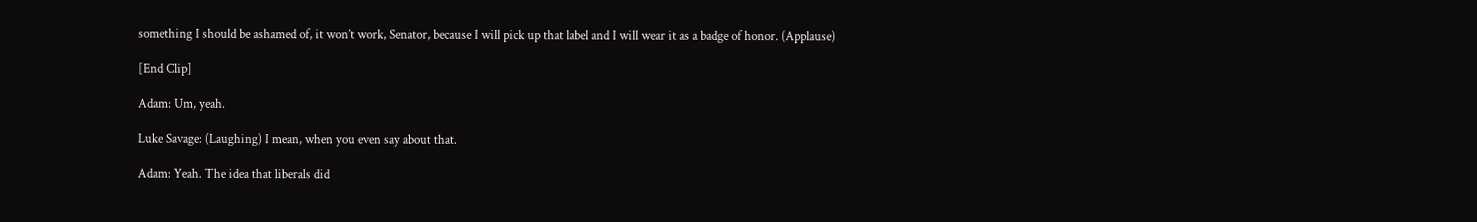something I should be ashamed of, it won’t work, Senator, because I will pick up that label and I will wear it as a badge of honor. (Applause)

[End Clip]

Adam: Um, yeah.

Luke Savage: (Laughing) I mean, when you even say about that.

Adam: Yeah. The idea that liberals did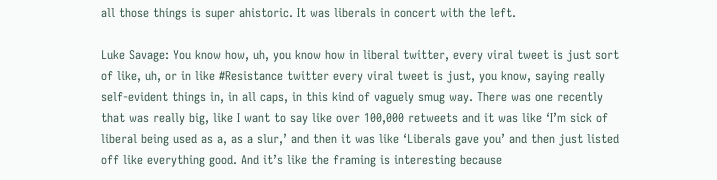all those things is super ahistoric. It was liberals in concert with the left.

Luke Savage: You know how, uh, you know how in liberal twitter, every viral tweet is just sort of like, uh, or in like #Resistance twitter every viral tweet is just, you know, saying really self-evident things in, in all caps, in this kind of vaguely smug way. There was one recently that was really big, like I want to say like over 100,000 retweets and it was like ‘I’m sick of liberal being used as a, as a slur,’ and then it was like ‘Liberals gave you’ and then just listed off like everything good. And it’s like the framing is interesting because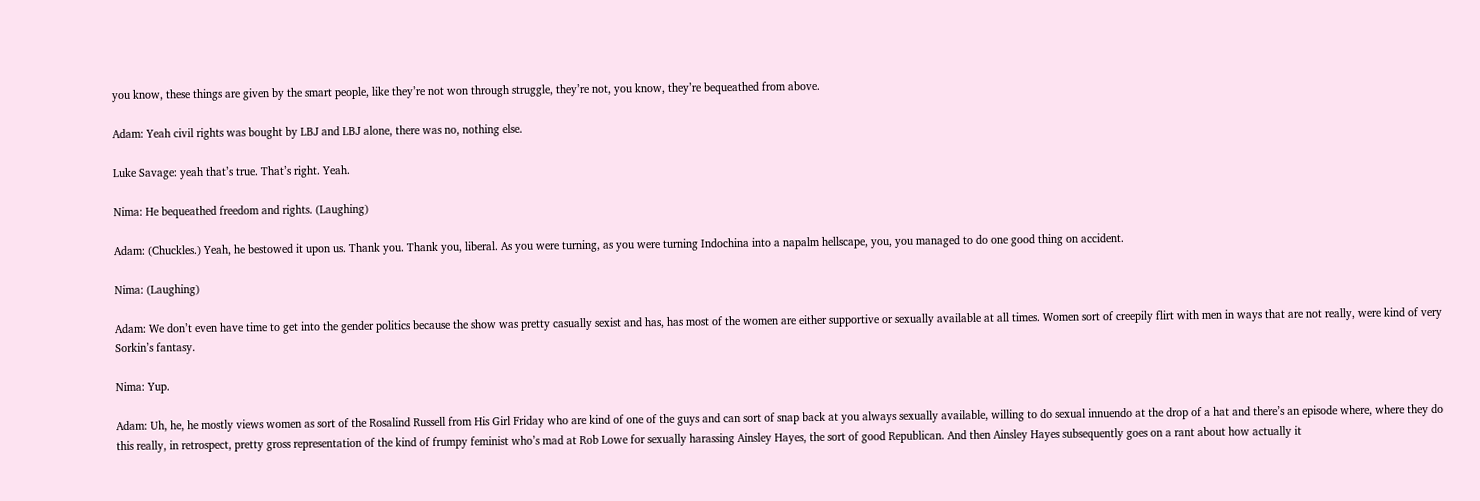you know, these things are given by the smart people, like they’re not won through struggle, they’re not, you know, they’re bequeathed from above.

Adam: Yeah civil rights was bought by LBJ and LBJ alone, there was no, nothing else.

Luke Savage: yeah that’s true. That’s right. Yeah.

Nima: He bequeathed freedom and rights. (Laughing)

Adam: (Chuckles.) Yeah, he bestowed it upon us. Thank you. Thank you, liberal. As you were turning, as you were turning Indochina into a napalm hellscape, you, you managed to do one good thing on accident.

Nima: (Laughing)

Adam: We don’t even have time to get into the gender politics because the show was pretty casually sexist and has, has most of the women are either supportive or sexually available at all times. Women sort of creepily flirt with men in ways that are not really, were kind of very Sorkin’s fantasy.

Nima: Yup.

Adam: Uh, he, he mostly views women as sort of the Rosalind Russell from His Girl Friday who are kind of one of the guys and can sort of snap back at you always sexually available, willing to do sexual innuendo at the drop of a hat and there’s an episode where, where they do this really, in retrospect, pretty gross representation of the kind of frumpy feminist who’s mad at Rob Lowe for sexually harassing Ainsley Hayes, the sort of good Republican. And then Ainsley Hayes subsequently goes on a rant about how actually it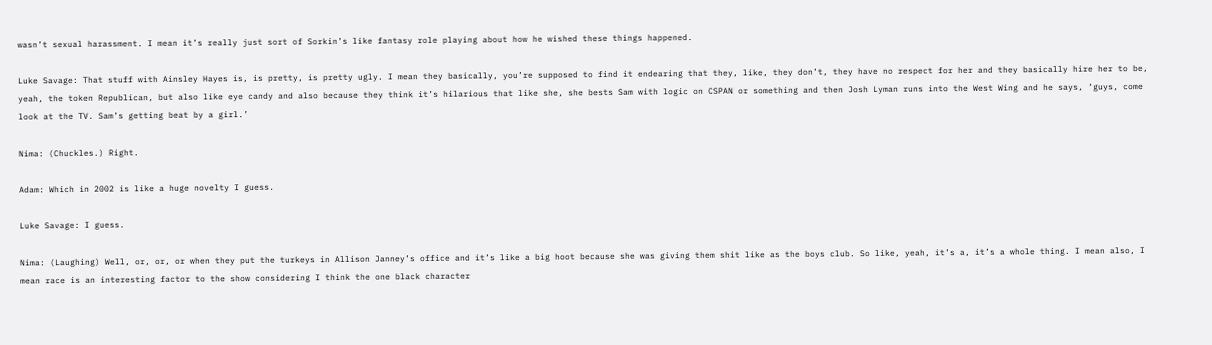wasn’t sexual harassment. I mean it’s really just sort of Sorkin’s like fantasy role playing about how he wished these things happened.

Luke Savage: That stuff with Ainsley Hayes is, is pretty, is pretty ugly. I mean they basically, you’re supposed to find it endearing that they, like, they don’t, they have no respect for her and they basically hire her to be, yeah, the token Republican, but also like eye candy and also because they think it’s hilarious that like she, she bests Sam with logic on CSPAN or something and then Josh Lyman runs into the West Wing and he says, ‘guys, come look at the TV. Sam’s getting beat by a girl.’

Nima: (Chuckles.) Right.

Adam: Which in 2002 is like a huge novelty I guess.

Luke Savage: I guess.

Nima: (Laughing) Well, or, or, or when they put the turkeys in Allison Janney’s office and it’s like a big hoot because she was giving them shit like as the boys club. So like, yeah, it’s a, it’s a whole thing. I mean also, I mean race is an interesting factor to the show considering I think the one black character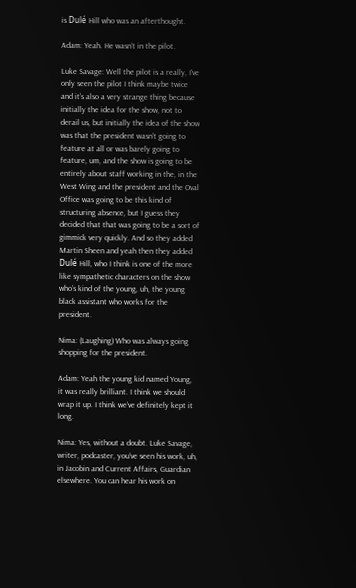is Dulé Hill who was an afterthought.

Adam: Yeah. He wasn’t in the pilot.

Luke Savage: Well the pilot is a really, I’ve only seen the pilot I think maybe twice and it’s also a very strange thing because initially the idea for the show, not to derail us, but initially the idea of the show was that the president wasn’t going to feature at all or was barely going to feature, um, and the show is going to be entirely about staff working in the, in the West Wing and the president and the Oval Office was going to be this kind of structuring absence, but I guess they decided that that was going to be a sort of gimmick very quickly. And so they added Martin Sheen and yeah then they added Dulé Hill, who I think is one of the more like sympathetic characters on the show who’s kind of the young, uh, the young black assistant who works for the president.

Nima: (Laughing) Who was always going shopping for the president.

Adam: Yeah the young kid named Young, it was really brilliant. I think we should wrap it up. I think we’ve definitely kept it long.

Nima: Yes, without a doubt. Luke Savage, writer, podcaster, you’ve seen his work, uh, in Jacobin and Current Affairs, Guardian elsewhere. You can hear his work on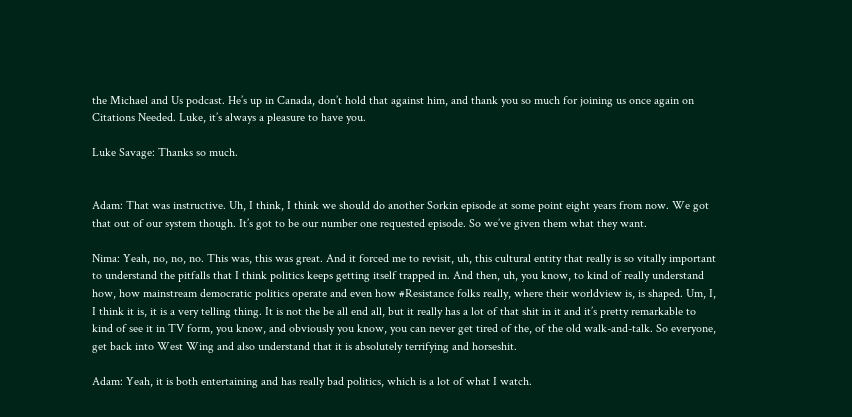the Michael and Us podcast. He’s up in Canada, don’t hold that against him, and thank you so much for joining us once again on Citations Needed. Luke, it’s always a pleasure to have you.

Luke Savage: Thanks so much.


Adam: That was instructive. Uh, I think, I think we should do another Sorkin episode at some point eight years from now. We got that out of our system though. It’s got to be our number one requested episode. So we’ve given them what they want.

Nima: Yeah, no, no, no. This was, this was great. And it forced me to revisit, uh, this cultural entity that really is so vitally important to understand the pitfalls that I think politics keeps getting itself trapped in. And then, uh, you know, to kind of really understand how, how mainstream democratic politics operate and even how #Resistance folks really, where their worldview is, is shaped. Um, I, I think it is, it is a very telling thing. It is not the be all end all, but it really has a lot of that shit in it and it’s pretty remarkable to kind of see it in TV form, you know, and obviously you know, you can never get tired of the, of the old walk-and-talk. So everyone, get back into West Wing and also understand that it is absolutely terrifying and horseshit.

Adam: Yeah, it is both entertaining and has really bad politics, which is a lot of what I watch.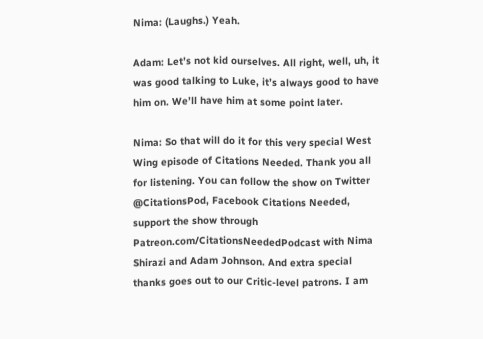Nima: (Laughs.) Yeah.

Adam: Let’s not kid ourselves. All right, well, uh, it was good talking to Luke, it’s always good to have him on. We’ll have him at some point later.

Nima: So that will do it for this very special West Wing episode of Citations Needed. Thank you all for listening. You can follow the show on Twitter @CitationsPod, Facebook Citations Needed, support the show through Patreon.com/CitationsNeededPodcast with Nima Shirazi and Adam Johnson. And extra special thanks goes out to our Critic-level patrons. I am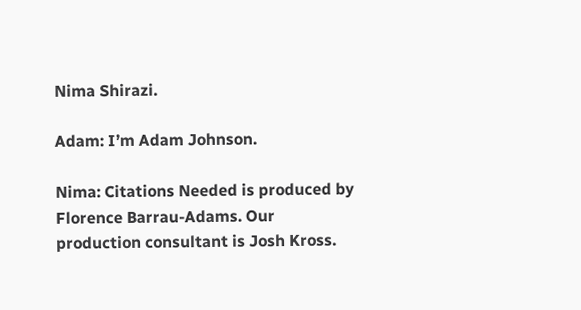Nima Shirazi.

Adam: I’m Adam Johnson.

Nima: Citations Needed is produced by Florence Barrau-Adams. Our production consultant is Josh Kross.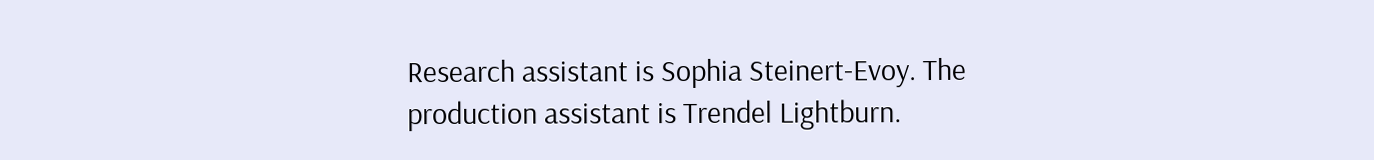Research assistant is Sophia Steinert-Evoy. The production assistant is Trendel Lightburn.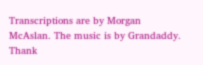Transcriptions are by Morgan McAslan. The music is by Grandaddy. Thank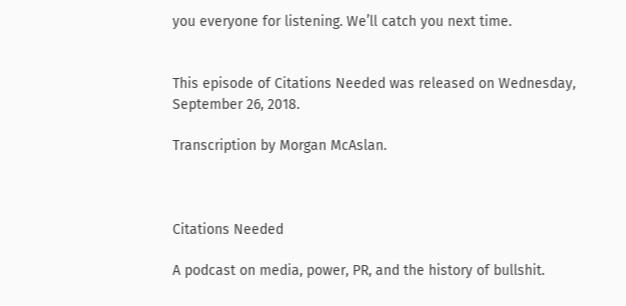you everyone for listening. We’ll catch you next time.


This episode of Citations Needed was released on Wednesday, September 26, 2018.

Transcription by Morgan McAslan.



Citations Needed

A podcast on media, power, PR, and the history of bullshit.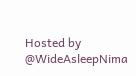Hosted by @WideAsleepNima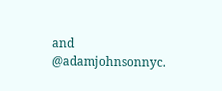and @adamjohnsonnyc.